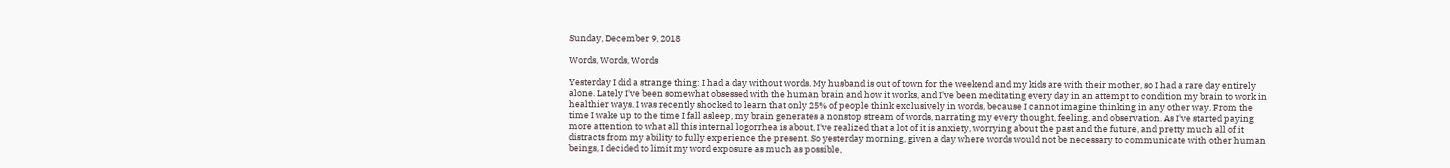Sunday, December 9, 2018

Words, Words, Words

Yesterday I did a strange thing: I had a day without words. My husband is out of town for the weekend and my kids are with their mother, so I had a rare day entirely alone. Lately I've been somewhat obsessed with the human brain and how it works, and I've been meditating every day in an attempt to condition my brain to work in healthier ways. I was recently shocked to learn that only 25% of people think exclusively in words, because I cannot imagine thinking in any other way. From the time I wake up to the time I fall asleep, my brain generates a nonstop stream of words, narrating my every thought, feeling, and observation. As I've started paying more attention to what all this internal logorrhea is about, I've realized that a lot of it is anxiety, worrying about the past and the future, and pretty much all of it distracts from my ability to fully experience the present. So yesterday morning, given a day where words would not be necessary to communicate with other human beings, I decided to limit my word exposure as much as possible,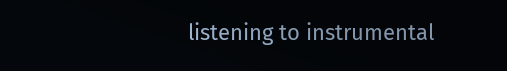listening to instrumental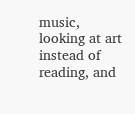music, looking at art instead of reading, and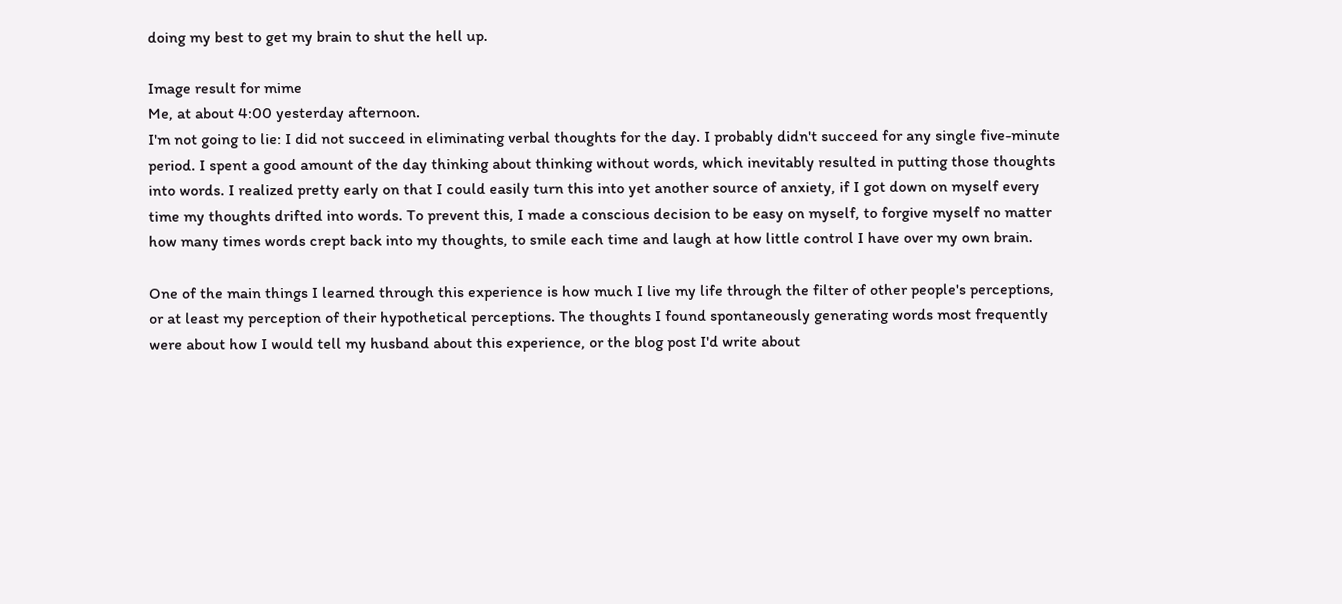doing my best to get my brain to shut the hell up.

Image result for mime
Me, at about 4:00 yesterday afternoon.
I'm not going to lie: I did not succeed in eliminating verbal thoughts for the day. I probably didn't succeed for any single five-minute period. I spent a good amount of the day thinking about thinking without words, which inevitably resulted in putting those thoughts into words. I realized pretty early on that I could easily turn this into yet another source of anxiety, if I got down on myself every time my thoughts drifted into words. To prevent this, I made a conscious decision to be easy on myself, to forgive myself no matter how many times words crept back into my thoughts, to smile each time and laugh at how little control I have over my own brain.

One of the main things I learned through this experience is how much I live my life through the filter of other people's perceptions, or at least my perception of their hypothetical perceptions. The thoughts I found spontaneously generating words most frequently were about how I would tell my husband about this experience, or the blog post I'd write about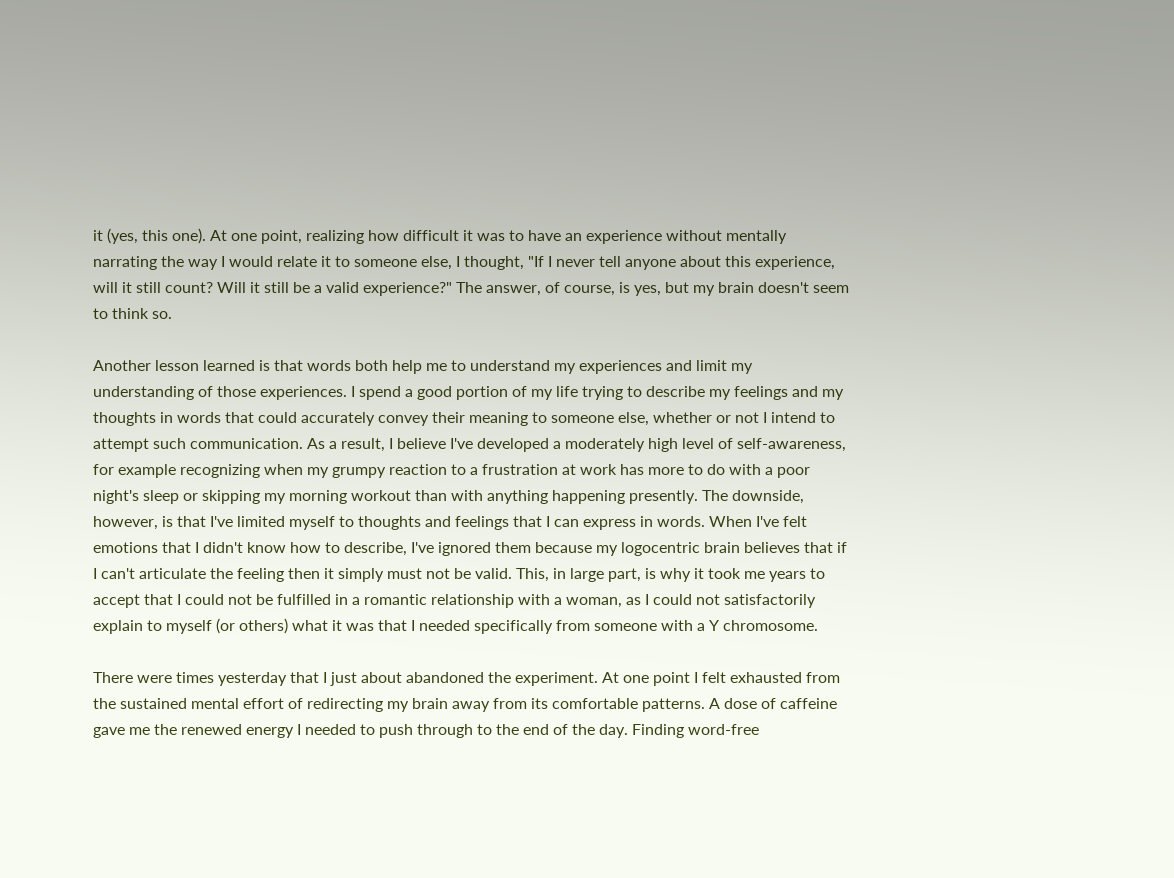it (yes, this one). At one point, realizing how difficult it was to have an experience without mentally narrating the way I would relate it to someone else, I thought, "If I never tell anyone about this experience, will it still count? Will it still be a valid experience?" The answer, of course, is yes, but my brain doesn't seem to think so.

Another lesson learned is that words both help me to understand my experiences and limit my understanding of those experiences. I spend a good portion of my life trying to describe my feelings and my thoughts in words that could accurately convey their meaning to someone else, whether or not I intend to attempt such communication. As a result, I believe I've developed a moderately high level of self-awareness, for example recognizing when my grumpy reaction to a frustration at work has more to do with a poor night's sleep or skipping my morning workout than with anything happening presently. The downside, however, is that I've limited myself to thoughts and feelings that I can express in words. When I've felt emotions that I didn't know how to describe, I've ignored them because my logocentric brain believes that if I can't articulate the feeling then it simply must not be valid. This, in large part, is why it took me years to accept that I could not be fulfilled in a romantic relationship with a woman, as I could not satisfactorily explain to myself (or others) what it was that I needed specifically from someone with a Y chromosome.

There were times yesterday that I just about abandoned the experiment. At one point I felt exhausted from the sustained mental effort of redirecting my brain away from its comfortable patterns. A dose of caffeine gave me the renewed energy I needed to push through to the end of the day. Finding word-free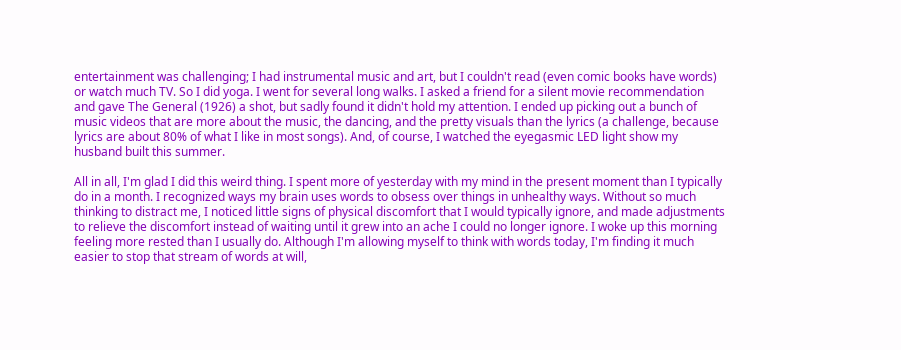entertainment was challenging; I had instrumental music and art, but I couldn't read (even comic books have words) or watch much TV. So I did yoga. I went for several long walks. I asked a friend for a silent movie recommendation and gave The General (1926) a shot, but sadly found it didn't hold my attention. I ended up picking out a bunch of music videos that are more about the music, the dancing, and the pretty visuals than the lyrics (a challenge, because lyrics are about 80% of what I like in most songs). And, of course, I watched the eyegasmic LED light show my husband built this summer.

All in all, I'm glad I did this weird thing. I spent more of yesterday with my mind in the present moment than I typically do in a month. I recognized ways my brain uses words to obsess over things in unhealthy ways. Without so much thinking to distract me, I noticed little signs of physical discomfort that I would typically ignore, and made adjustments to relieve the discomfort instead of waiting until it grew into an ache I could no longer ignore. I woke up this morning feeling more rested than I usually do. Although I'm allowing myself to think with words today, I'm finding it much easier to stop that stream of words at will,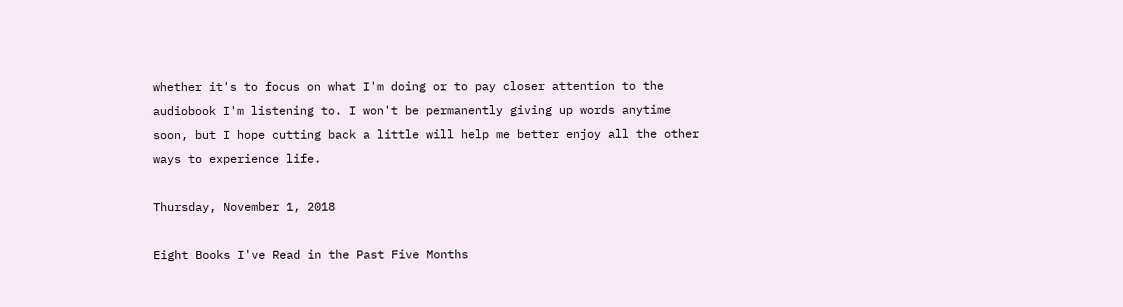whether it's to focus on what I'm doing or to pay closer attention to the audiobook I'm listening to. I won't be permanently giving up words anytime soon, but I hope cutting back a little will help me better enjoy all the other ways to experience life.

Thursday, November 1, 2018

Eight Books I've Read in the Past Five Months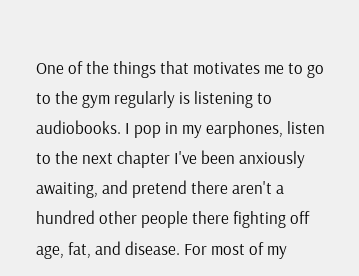One of the things that motivates me to go to the gym regularly is listening to audiobooks. I pop in my earphones, listen to the next chapter I've been anxiously awaiting, and pretend there aren't a hundred other people there fighting off age, fat, and disease. For most of my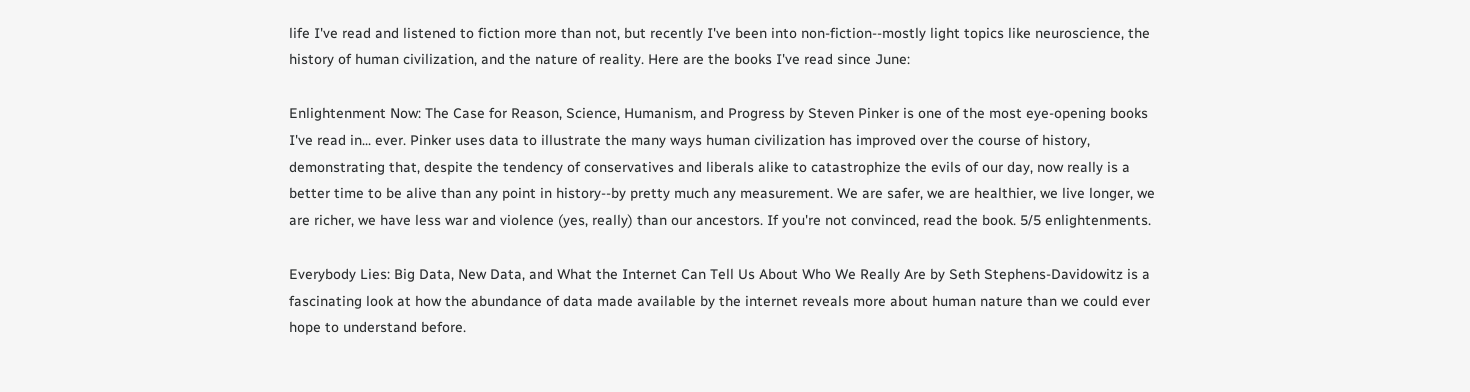life I've read and listened to fiction more than not, but recently I've been into non-fiction--mostly light topics like neuroscience, the history of human civilization, and the nature of reality. Here are the books I've read since June:

Enlightenment Now: The Case for Reason, Science, Humanism, and Progress by Steven Pinker is one of the most eye-opening books I've read in... ever. Pinker uses data to illustrate the many ways human civilization has improved over the course of history, demonstrating that, despite the tendency of conservatives and liberals alike to catastrophize the evils of our day, now really is a better time to be alive than any point in history--by pretty much any measurement. We are safer, we are healthier, we live longer, we are richer, we have less war and violence (yes, really) than our ancestors. If you're not convinced, read the book. 5/5 enlightenments.

Everybody Lies: Big Data, New Data, and What the Internet Can Tell Us About Who We Really Are by Seth Stephens-Davidowitz is a fascinating look at how the abundance of data made available by the internet reveals more about human nature than we could ever hope to understand before.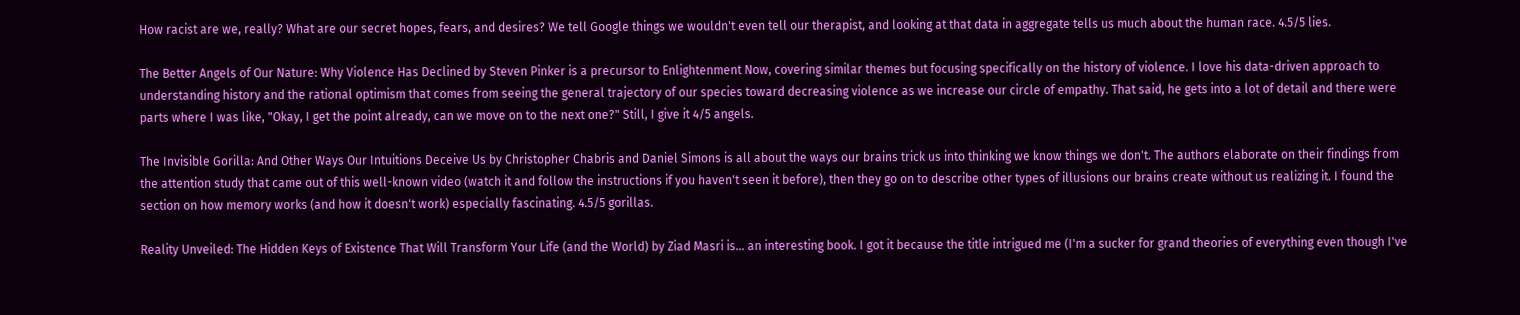How racist are we, really? What are our secret hopes, fears, and desires? We tell Google things we wouldn't even tell our therapist, and looking at that data in aggregate tells us much about the human race. 4.5/5 lies.

The Better Angels of Our Nature: Why Violence Has Declined by Steven Pinker is a precursor to Enlightenment Now, covering similar themes but focusing specifically on the history of violence. I love his data-driven approach to understanding history and the rational optimism that comes from seeing the general trajectory of our species toward decreasing violence as we increase our circle of empathy. That said, he gets into a lot of detail and there were parts where I was like, "Okay, I get the point already, can we move on to the next one?" Still, I give it 4/5 angels.

The Invisible Gorilla: And Other Ways Our Intuitions Deceive Us by Christopher Chabris and Daniel Simons is all about the ways our brains trick us into thinking we know things we don't. The authors elaborate on their findings from the attention study that came out of this well-known video (watch it and follow the instructions if you haven't seen it before), then they go on to describe other types of illusions our brains create without us realizing it. I found the section on how memory works (and how it doesn't work) especially fascinating. 4.5/5 gorillas.

Reality Unveiled: The Hidden Keys of Existence That Will Transform Your Life (and the World) by Ziad Masri is... an interesting book. I got it because the title intrigued me (I'm a sucker for grand theories of everything even though I've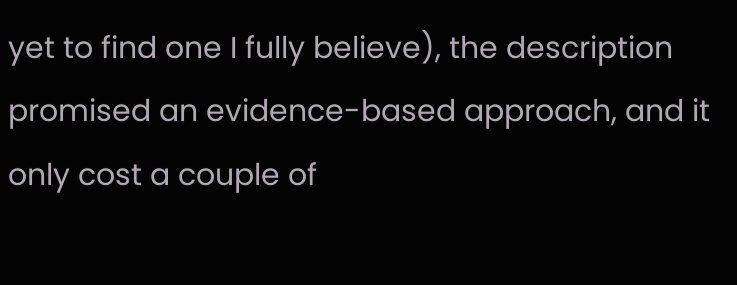yet to find one I fully believe), the description promised an evidence-based approach, and it only cost a couple of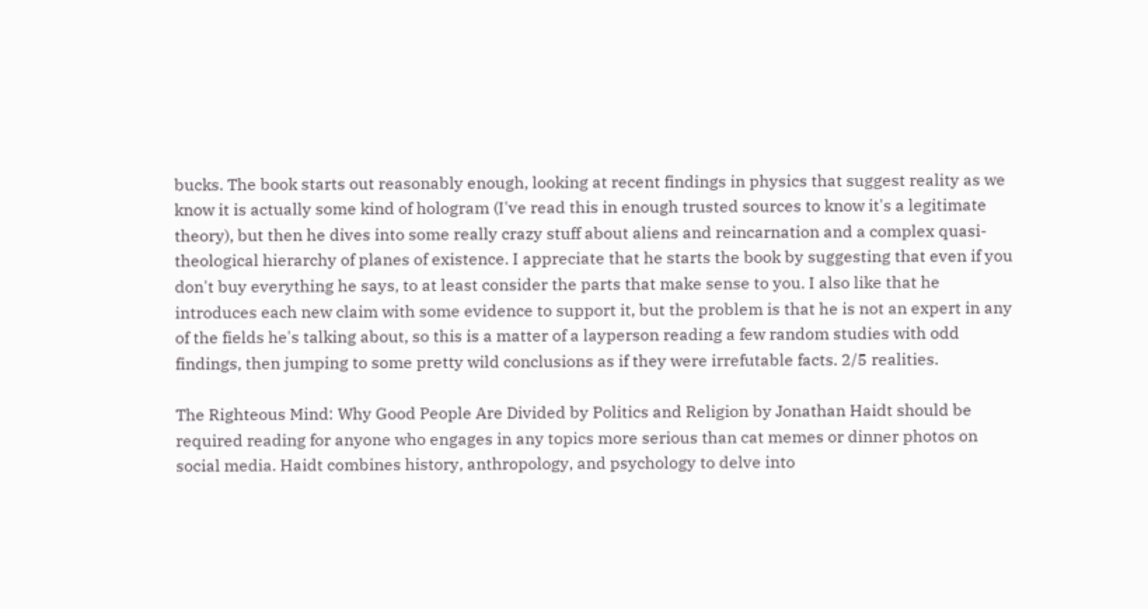bucks. The book starts out reasonably enough, looking at recent findings in physics that suggest reality as we know it is actually some kind of hologram (I've read this in enough trusted sources to know it's a legitimate theory), but then he dives into some really crazy stuff about aliens and reincarnation and a complex quasi-theological hierarchy of planes of existence. I appreciate that he starts the book by suggesting that even if you don't buy everything he says, to at least consider the parts that make sense to you. I also like that he introduces each new claim with some evidence to support it, but the problem is that he is not an expert in any of the fields he's talking about, so this is a matter of a layperson reading a few random studies with odd findings, then jumping to some pretty wild conclusions as if they were irrefutable facts. 2/5 realities.

The Righteous Mind: Why Good People Are Divided by Politics and Religion by Jonathan Haidt should be required reading for anyone who engages in any topics more serious than cat memes or dinner photos on social media. Haidt combines history, anthropology, and psychology to delve into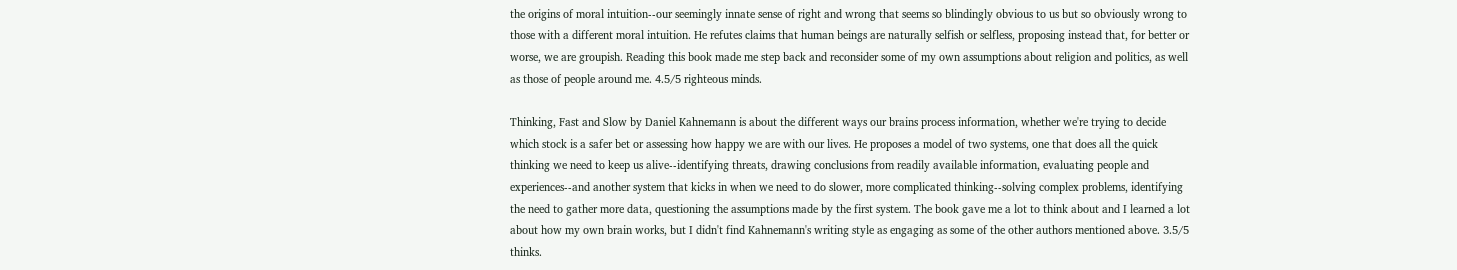the origins of moral intuition--our seemingly innate sense of right and wrong that seems so blindingly obvious to us but so obviously wrong to those with a different moral intuition. He refutes claims that human beings are naturally selfish or selfless, proposing instead that, for better or worse, we are groupish. Reading this book made me step back and reconsider some of my own assumptions about religion and politics, as well as those of people around me. 4.5/5 righteous minds.

Thinking, Fast and Slow by Daniel Kahnemann is about the different ways our brains process information, whether we're trying to decide which stock is a safer bet or assessing how happy we are with our lives. He proposes a model of two systems, one that does all the quick thinking we need to keep us alive--identifying threats, drawing conclusions from readily available information, evaluating people and experiences--and another system that kicks in when we need to do slower, more complicated thinking--solving complex problems, identifying the need to gather more data, questioning the assumptions made by the first system. The book gave me a lot to think about and I learned a lot about how my own brain works, but I didn't find Kahnemann's writing style as engaging as some of the other authors mentioned above. 3.5/5 thinks.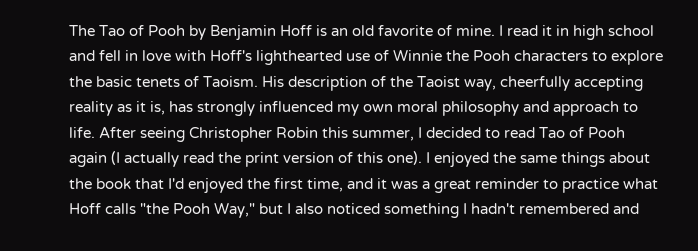The Tao of Pooh by Benjamin Hoff is an old favorite of mine. I read it in high school and fell in love with Hoff's lighthearted use of Winnie the Pooh characters to explore the basic tenets of Taoism. His description of the Taoist way, cheerfully accepting reality as it is, has strongly influenced my own moral philosophy and approach to life. After seeing Christopher Robin this summer, I decided to read Tao of Pooh again (I actually read the print version of this one). I enjoyed the same things about the book that I'd enjoyed the first time, and it was a great reminder to practice what Hoff calls "the Pooh Way," but I also noticed something I hadn't remembered and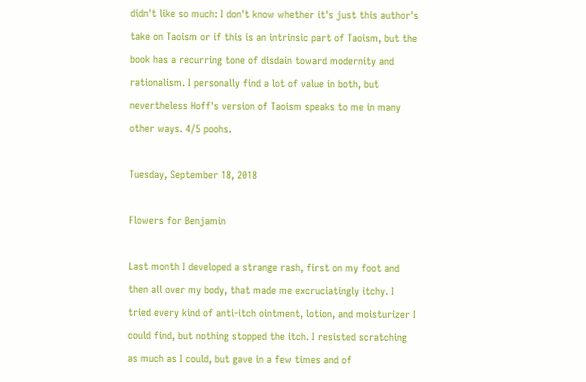didn't like so much: I don't know whether it's just this author's take on Taoism or if this is an intrinsic part of Taoism, but the book has a recurring tone of disdain toward modernity and rationalism. I personally find a lot of value in both, but nevertheless Hoff's version of Taoism speaks to me in many other ways. 4/5 poohs.

Tuesday, September 18, 2018

Flowers for Benjamin

Last month I developed a strange rash, first on my foot and then all over my body, that made me excruciatingly itchy. I tried every kind of anti-itch ointment, lotion, and moisturizer I could find, but nothing stopped the itch. I resisted scratching as much as I could, but gave in a few times and of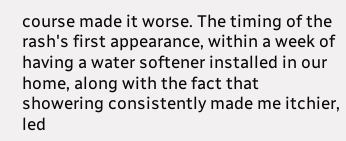course made it worse. The timing of the rash's first appearance, within a week of having a water softener installed in our home, along with the fact that showering consistently made me itchier, led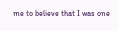me to believe that I was one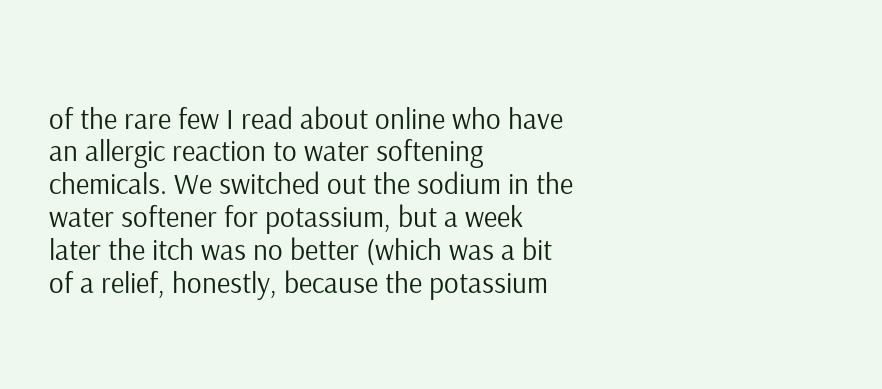of the rare few I read about online who have an allergic reaction to water softening chemicals. We switched out the sodium in the water softener for potassium, but a week later the itch was no better (which was a bit of a relief, honestly, because the potassium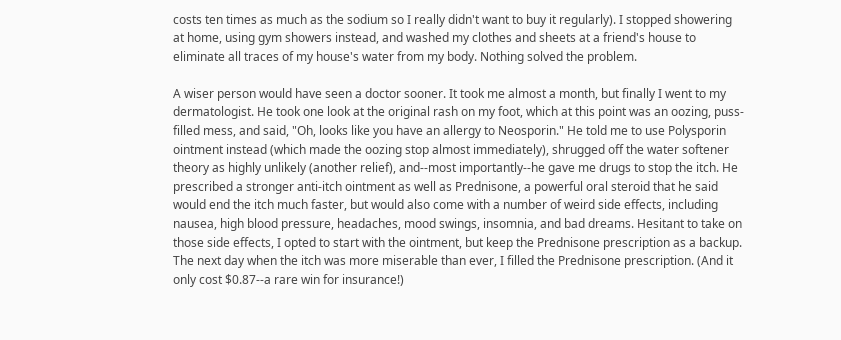costs ten times as much as the sodium so I really didn't want to buy it regularly). I stopped showering at home, using gym showers instead, and washed my clothes and sheets at a friend's house to eliminate all traces of my house's water from my body. Nothing solved the problem.

A wiser person would have seen a doctor sooner. It took me almost a month, but finally I went to my dermatologist. He took one look at the original rash on my foot, which at this point was an oozing, puss-filled mess, and said, "Oh, looks like you have an allergy to Neosporin." He told me to use Polysporin ointment instead (which made the oozing stop almost immediately), shrugged off the water softener theory as highly unlikely (another relief), and--most importantly--he gave me drugs to stop the itch. He prescribed a stronger anti-itch ointment as well as Prednisone, a powerful oral steroid that he said would end the itch much faster, but would also come with a number of weird side effects, including nausea, high blood pressure, headaches, mood swings, insomnia, and bad dreams. Hesitant to take on those side effects, I opted to start with the ointment, but keep the Prednisone prescription as a backup. The next day when the itch was more miserable than ever, I filled the Prednisone prescription. (And it only cost $0.87--a rare win for insurance!)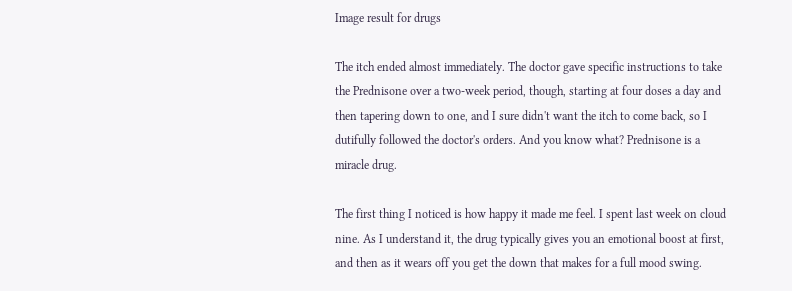Image result for drugs

The itch ended almost immediately. The doctor gave specific instructions to take the Prednisone over a two-week period, though, starting at four doses a day and then tapering down to one, and I sure didn't want the itch to come back, so I dutifully followed the doctor's orders. And you know what? Prednisone is a miracle drug.

The first thing I noticed is how happy it made me feel. I spent last week on cloud nine. As I understand it, the drug typically gives you an emotional boost at first, and then as it wears off you get the down that makes for a full mood swing.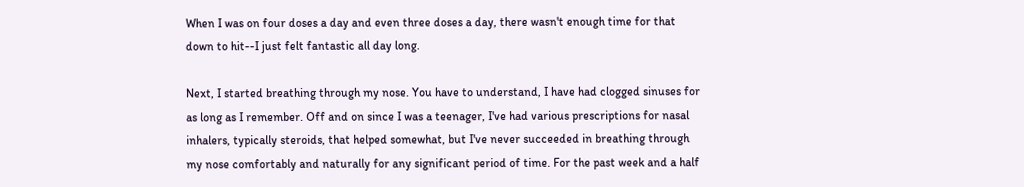When I was on four doses a day and even three doses a day, there wasn't enough time for that down to hit--I just felt fantastic all day long.

Next, I started breathing through my nose. You have to understand, I have had clogged sinuses for as long as I remember. Off and on since I was a teenager, I've had various prescriptions for nasal inhalers, typically steroids, that helped somewhat, but I've never succeeded in breathing through my nose comfortably and naturally for any significant period of time. For the past week and a half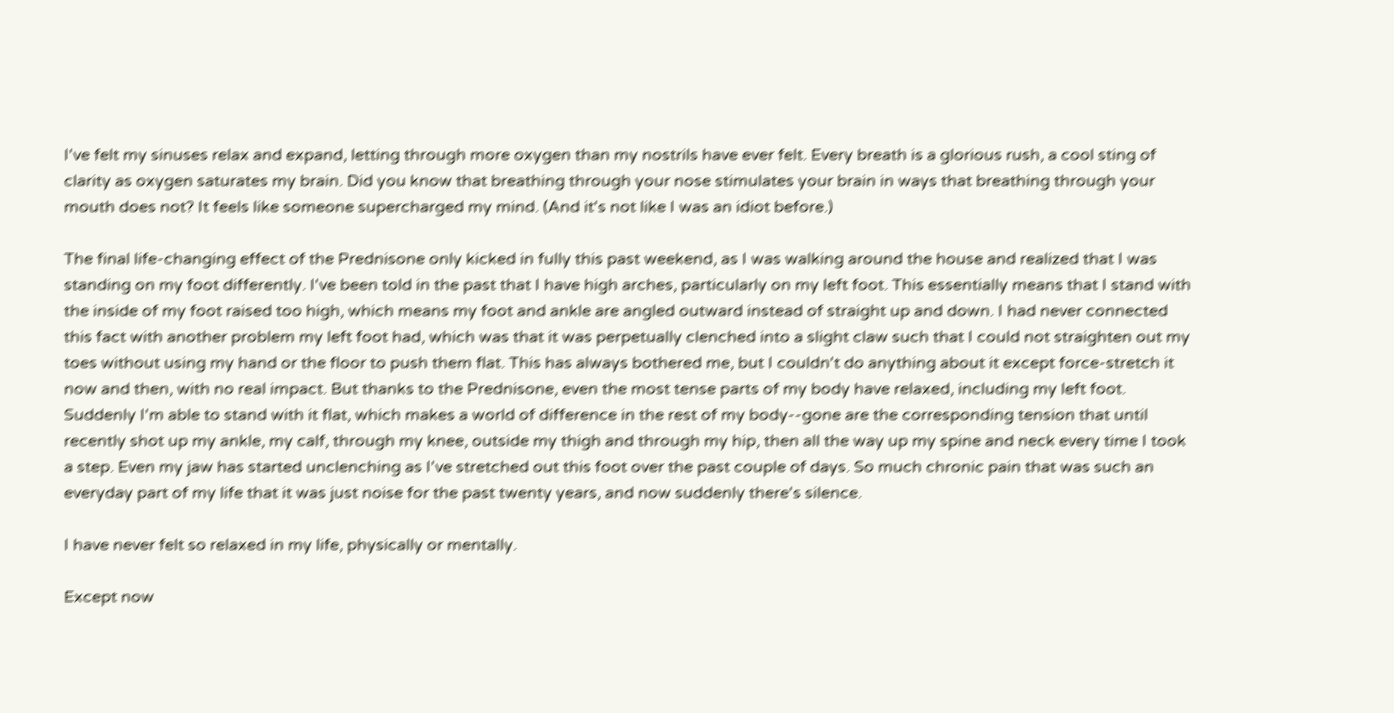I've felt my sinuses relax and expand, letting through more oxygen than my nostrils have ever felt. Every breath is a glorious rush, a cool sting of clarity as oxygen saturates my brain. Did you know that breathing through your nose stimulates your brain in ways that breathing through your mouth does not? It feels like someone supercharged my mind. (And it's not like I was an idiot before.)

The final life-changing effect of the Prednisone only kicked in fully this past weekend, as I was walking around the house and realized that I was standing on my foot differently. I've been told in the past that I have high arches, particularly on my left foot. This essentially means that I stand with the inside of my foot raised too high, which means my foot and ankle are angled outward instead of straight up and down. I had never connected this fact with another problem my left foot had, which was that it was perpetually clenched into a slight claw such that I could not straighten out my toes without using my hand or the floor to push them flat. This has always bothered me, but I couldn't do anything about it except force-stretch it now and then, with no real impact. But thanks to the Prednisone, even the most tense parts of my body have relaxed, including my left foot. Suddenly I'm able to stand with it flat, which makes a world of difference in the rest of my body--gone are the corresponding tension that until recently shot up my ankle, my calf, through my knee, outside my thigh and through my hip, then all the way up my spine and neck every time I took a step. Even my jaw has started unclenching as I've stretched out this foot over the past couple of days. So much chronic pain that was such an everyday part of my life that it was just noise for the past twenty years, and now suddenly there's silence.

I have never felt so relaxed in my life, physically or mentally.

Except now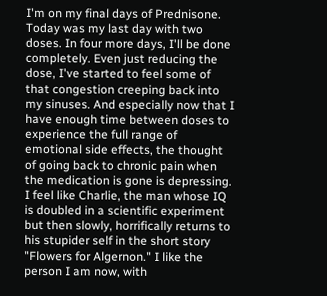I'm on my final days of Prednisone. Today was my last day with two doses. In four more days, I'll be done completely. Even just reducing the dose, I've started to feel some of that congestion creeping back into my sinuses. And especially now that I have enough time between doses to experience the full range of emotional side effects, the thought of going back to chronic pain when the medication is gone is depressing. I feel like Charlie, the man whose IQ is doubled in a scientific experiment but then slowly, horrifically returns to his stupider self in the short story "Flowers for Algernon." I like the person I am now, with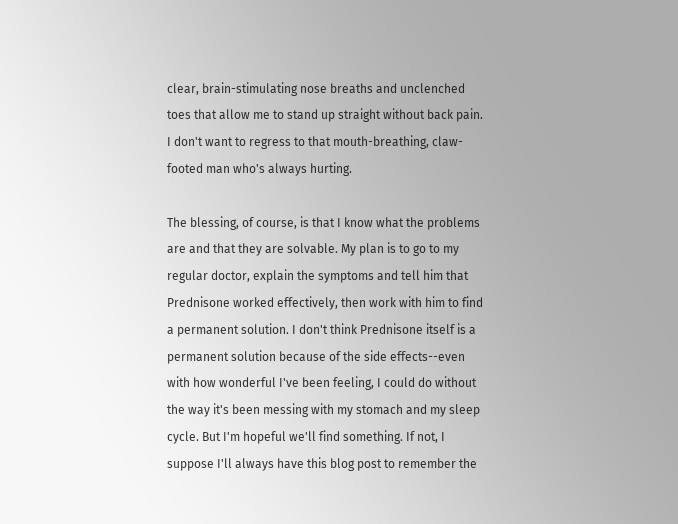clear, brain-stimulating nose breaths and unclenched toes that allow me to stand up straight without back pain. I don't want to regress to that mouth-breathing, claw-footed man who's always hurting.

The blessing, of course, is that I know what the problems are and that they are solvable. My plan is to go to my regular doctor, explain the symptoms and tell him that Prednisone worked effectively, then work with him to find a permanent solution. I don't think Prednisone itself is a permanent solution because of the side effects--even with how wonderful I've been feeling, I could do without the way it's been messing with my stomach and my sleep cycle. But I'm hopeful we'll find something. If not, I suppose I'll always have this blog post to remember the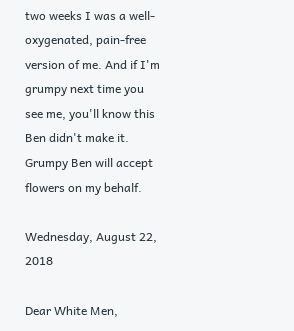two weeks I was a well-oxygenated, pain-free version of me. And if I'm grumpy next time you see me, you'll know this Ben didn't make it. Grumpy Ben will accept flowers on my behalf.

Wednesday, August 22, 2018

Dear White Men,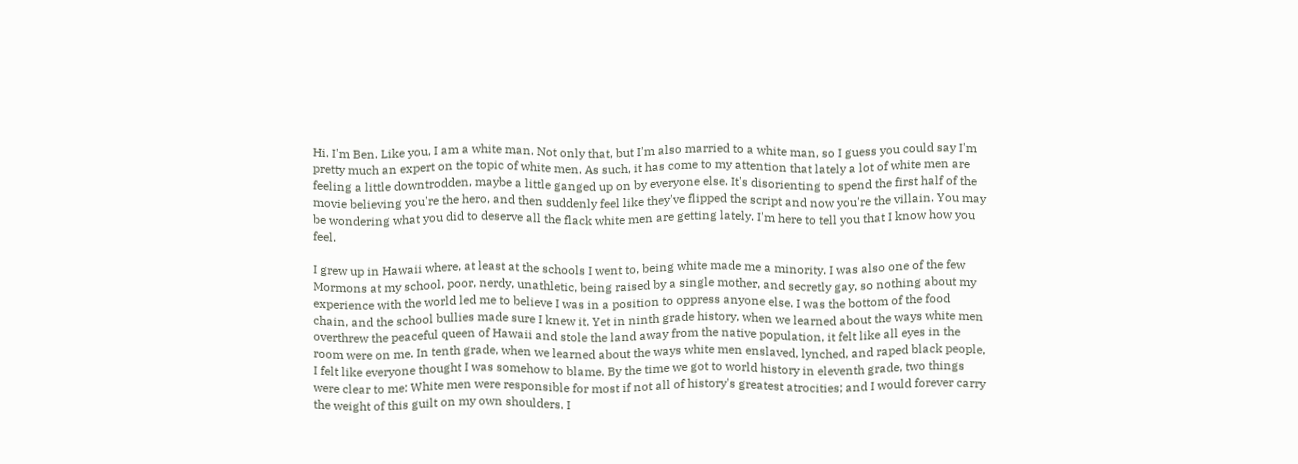Hi. I'm Ben. Like you, I am a white man. Not only that, but I'm also married to a white man, so I guess you could say I'm pretty much an expert on the topic of white men. As such, it has come to my attention that lately a lot of white men are feeling a little downtrodden, maybe a little ganged up on by everyone else. It's disorienting to spend the first half of the movie believing you're the hero, and then suddenly feel like they've flipped the script and now you're the villain. You may be wondering what you did to deserve all the flack white men are getting lately. I'm here to tell you that I know how you feel.

I grew up in Hawaii where, at least at the schools I went to, being white made me a minority. I was also one of the few Mormons at my school, poor, nerdy, unathletic, being raised by a single mother, and secretly gay, so nothing about my experience with the world led me to believe I was in a position to oppress anyone else. I was the bottom of the food chain, and the school bullies made sure I knew it. Yet in ninth grade history, when we learned about the ways white men overthrew the peaceful queen of Hawaii and stole the land away from the native population, it felt like all eyes in the room were on me. In tenth grade, when we learned about the ways white men enslaved, lynched, and raped black people, I felt like everyone thought I was somehow to blame. By the time we got to world history in eleventh grade, two things were clear to me: White men were responsible for most if not all of history's greatest atrocities; and I would forever carry the weight of this guilt on my own shoulders. I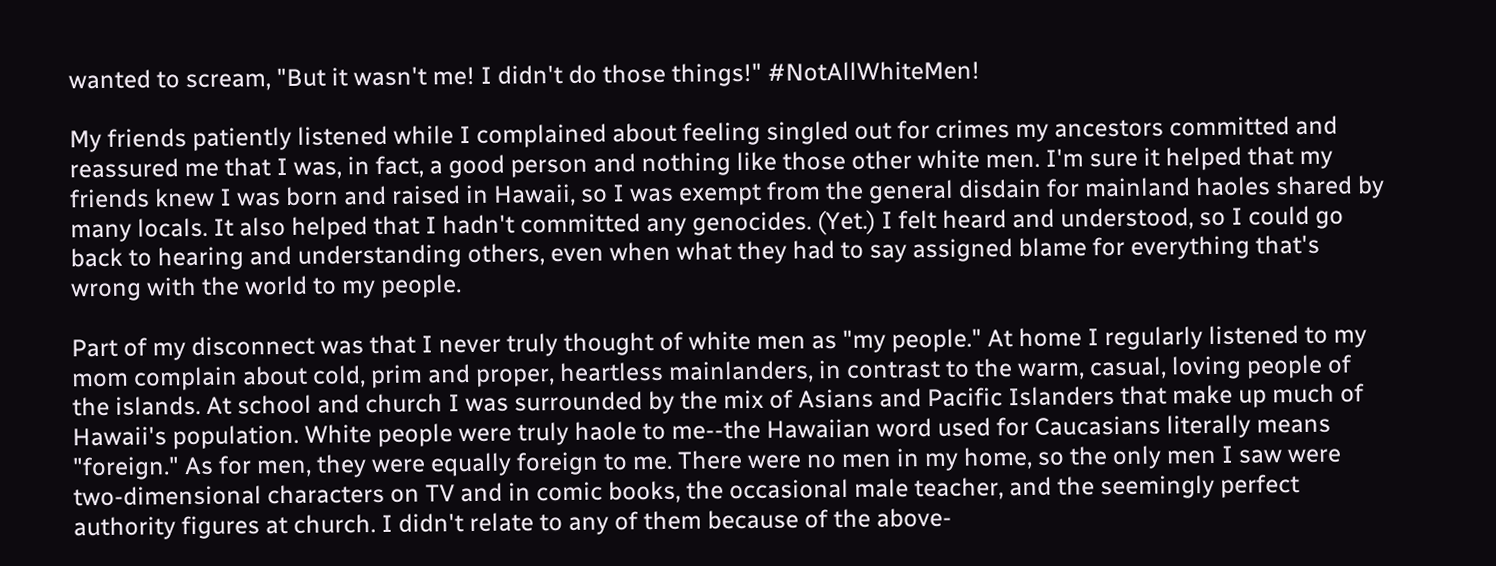wanted to scream, "But it wasn't me! I didn't do those things!" #NotAllWhiteMen!

My friends patiently listened while I complained about feeling singled out for crimes my ancestors committed and reassured me that I was, in fact, a good person and nothing like those other white men. I'm sure it helped that my friends knew I was born and raised in Hawaii, so I was exempt from the general disdain for mainland haoles shared by many locals. It also helped that I hadn't committed any genocides. (Yet.) I felt heard and understood, so I could go back to hearing and understanding others, even when what they had to say assigned blame for everything that's wrong with the world to my people.

Part of my disconnect was that I never truly thought of white men as "my people." At home I regularly listened to my mom complain about cold, prim and proper, heartless mainlanders, in contrast to the warm, casual, loving people of the islands. At school and church I was surrounded by the mix of Asians and Pacific Islanders that make up much of Hawaii's population. White people were truly haole to me--the Hawaiian word used for Caucasians literally means "foreign." As for men, they were equally foreign to me. There were no men in my home, so the only men I saw were two-dimensional characters on TV and in comic books, the occasional male teacher, and the seemingly perfect authority figures at church. I didn't relate to any of them because of the above-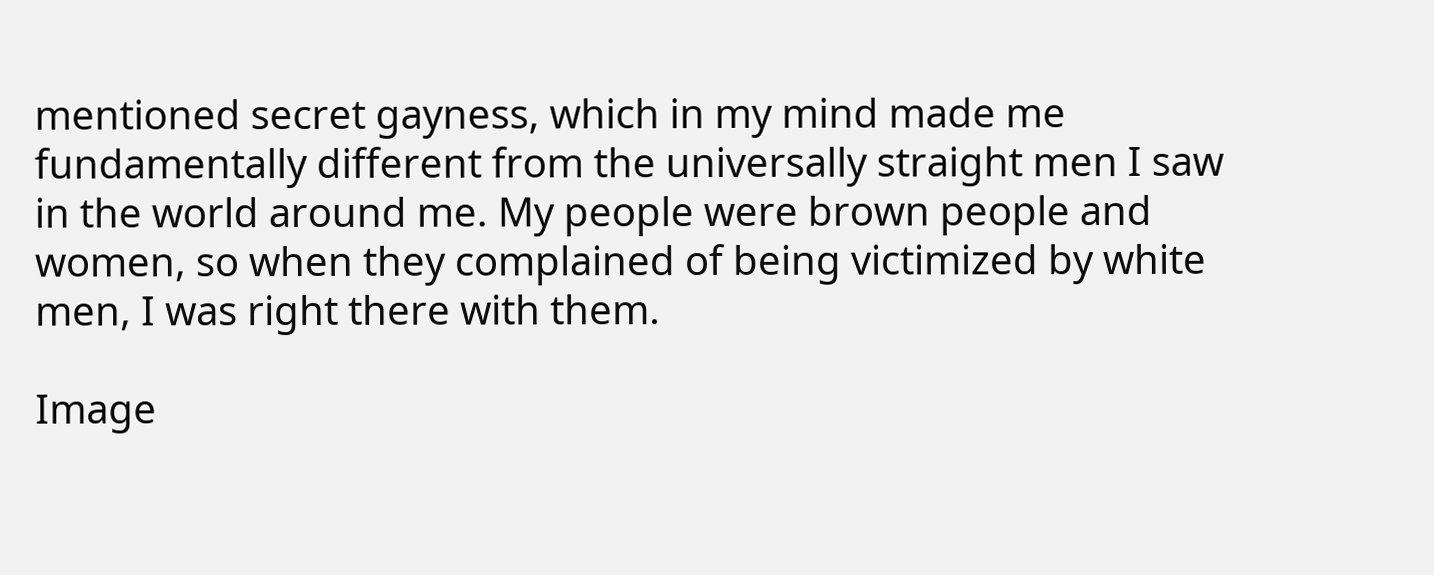mentioned secret gayness, which in my mind made me fundamentally different from the universally straight men I saw in the world around me. My people were brown people and women, so when they complained of being victimized by white men, I was right there with them.

Image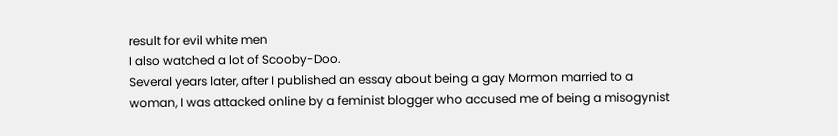result for evil white men
I also watched a lot of Scooby-Doo.
Several years later, after I published an essay about being a gay Mormon married to a woman, I was attacked online by a feminist blogger who accused me of being a misogynist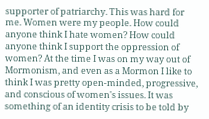supporter of patriarchy. This was hard for me. Women were my people. How could anyone think I hate women? How could anyone think I support the oppression of women? At the time I was on my way out of Mormonism, and even as a Mormon I like to think I was pretty open-minded, progressive, and conscious of women's issues. It was something of an identity crisis to be told by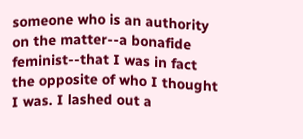someone who is an authority on the matter--a bonafide feminist--that I was in fact the opposite of who I thought I was. I lashed out a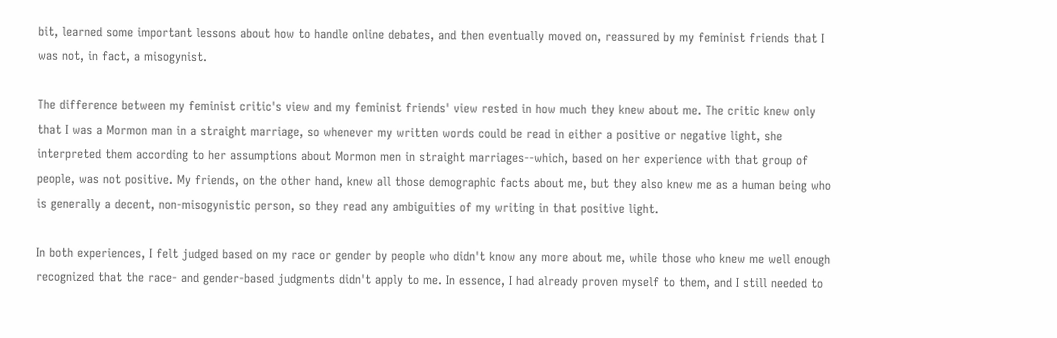bit, learned some important lessons about how to handle online debates, and then eventually moved on, reassured by my feminist friends that I was not, in fact, a misogynist.

The difference between my feminist critic's view and my feminist friends' view rested in how much they knew about me. The critic knew only that I was a Mormon man in a straight marriage, so whenever my written words could be read in either a positive or negative light, she interpreted them according to her assumptions about Mormon men in straight marriages--which, based on her experience with that group of people, was not positive. My friends, on the other hand, knew all those demographic facts about me, but they also knew me as a human being who is generally a decent, non-misogynistic person, so they read any ambiguities of my writing in that positive light.

In both experiences, I felt judged based on my race or gender by people who didn't know any more about me, while those who knew me well enough recognized that the race- and gender-based judgments didn't apply to me. In essence, I had already proven myself to them, and I still needed to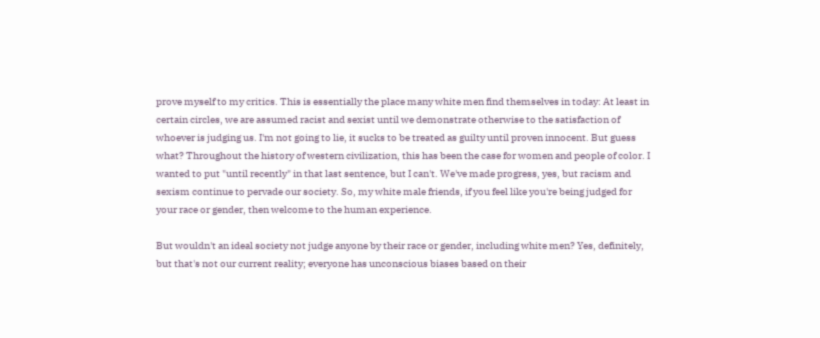prove myself to my critics. This is essentially the place many white men find themselves in today: At least in certain circles, we are assumed racist and sexist until we demonstrate otherwise to the satisfaction of whoever is judging us. I'm not going to lie, it sucks to be treated as guilty until proven innocent. But guess what? Throughout the history of western civilization, this has been the case for women and people of color. I wanted to put "until recently" in that last sentence, but I can't. We've made progress, yes, but racism and sexism continue to pervade our society. So, my white male friends, if you feel like you're being judged for your race or gender, then welcome to the human experience.

But wouldn't an ideal society not judge anyone by their race or gender, including white men? Yes, definitely, but that's not our current reality; everyone has unconscious biases based on their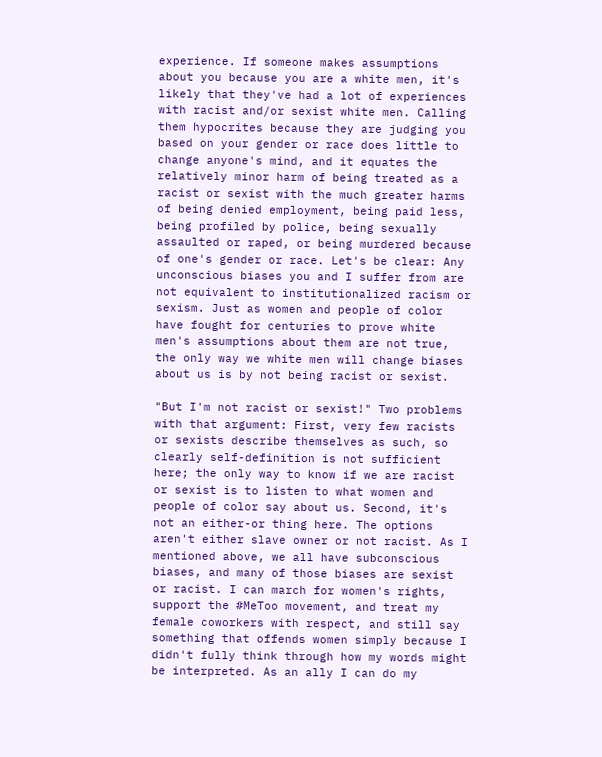experience. If someone makes assumptions about you because you are a white men, it's likely that they've had a lot of experiences with racist and/or sexist white men. Calling them hypocrites because they are judging you based on your gender or race does little to change anyone's mind, and it equates the relatively minor harm of being treated as a racist or sexist with the much greater harms of being denied employment, being paid less, being profiled by police, being sexually assaulted or raped, or being murdered because of one's gender or race. Let's be clear: Any unconscious biases you and I suffer from are not equivalent to institutionalized racism or sexism. Just as women and people of color have fought for centuries to prove white men's assumptions about them are not true, the only way we white men will change biases about us is by not being racist or sexist.

"But I'm not racist or sexist!" Two problems with that argument: First, very few racists or sexists describe themselves as such, so clearly self-definition is not sufficient here; the only way to know if we are racist or sexist is to listen to what women and people of color say about us. Second, it's not an either-or thing here. The options aren't either slave owner or not racist. As I mentioned above, we all have subconscious biases, and many of those biases are sexist or racist. I can march for women's rights, support the #MeToo movement, and treat my female coworkers with respect, and still say something that offends women simply because I didn't fully think through how my words might be interpreted. As an ally I can do my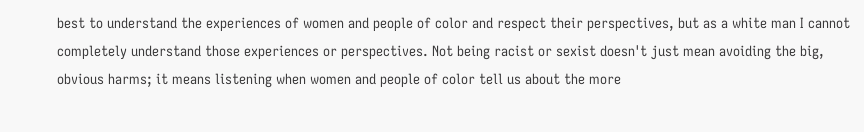best to understand the experiences of women and people of color and respect their perspectives, but as a white man I cannot completely understand those experiences or perspectives. Not being racist or sexist doesn't just mean avoiding the big, obvious harms; it means listening when women and people of color tell us about the more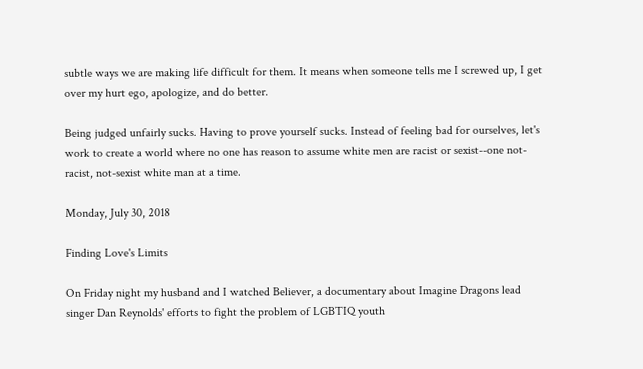subtle ways we are making life difficult for them. It means when someone tells me I screwed up, I get over my hurt ego, apologize, and do better.

Being judged unfairly sucks. Having to prove yourself sucks. Instead of feeling bad for ourselves, let's work to create a world where no one has reason to assume white men are racist or sexist--one not-racist, not-sexist white man at a time.

Monday, July 30, 2018

Finding Love's Limits

On Friday night my husband and I watched Believer, a documentary about Imagine Dragons lead singer Dan Reynolds' efforts to fight the problem of LGBTIQ youth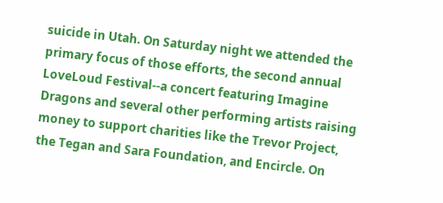suicide in Utah. On Saturday night we attended the primary focus of those efforts, the second annual LoveLoud Festival--a concert featuring Imagine Dragons and several other performing artists raising money to support charities like the Trevor Project, the Tegan and Sara Foundation, and Encircle. On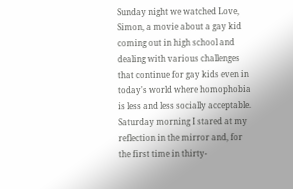Sunday night we watched Love, Simon, a movie about a gay kid coming out in high school and dealing with various challenges that continue for gay kids even in today's world where homophobia is less and less socially acceptable. Saturday morning I stared at my reflection in the mirror and, for the first time in thirty-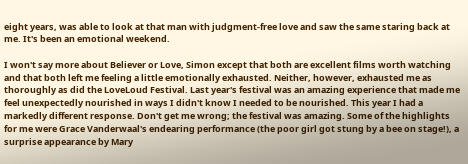eight years, was able to look at that man with judgment-free love and saw the same staring back at me. It's been an emotional weekend.

I won't say more about Believer or Love, Simon except that both are excellent films worth watching and that both left me feeling a little emotionally exhausted. Neither, however, exhausted me as thoroughly as did the LoveLoud Festival. Last year's festival was an amazing experience that made me feel unexpectedly nourished in ways I didn't know I needed to be nourished. This year I had a markedly different response. Don't get me wrong; the festival was amazing. Some of the highlights for me were Grace Vanderwaal's endearing performance (the poor girl got stung by a bee on stage!), a surprise appearance by Mary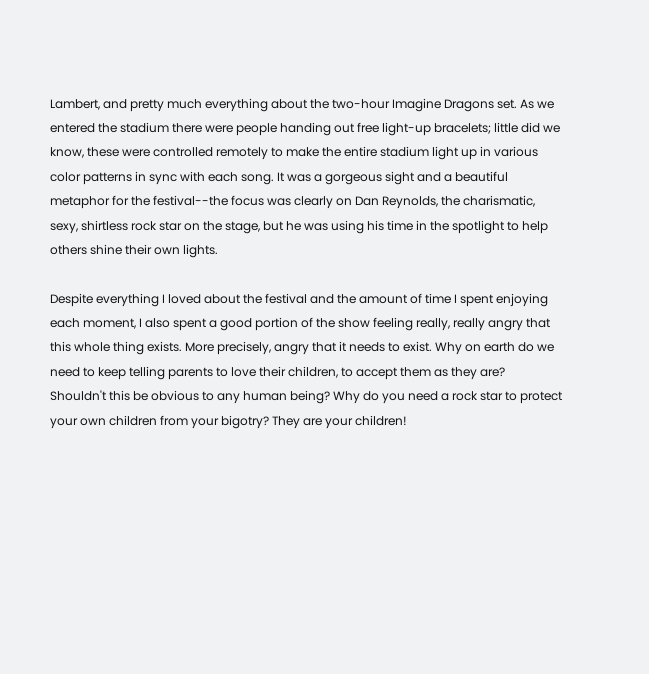Lambert, and pretty much everything about the two-hour Imagine Dragons set. As we entered the stadium there were people handing out free light-up bracelets; little did we know, these were controlled remotely to make the entire stadium light up in various color patterns in sync with each song. It was a gorgeous sight and a beautiful metaphor for the festival--the focus was clearly on Dan Reynolds, the charismatic, sexy, shirtless rock star on the stage, but he was using his time in the spotlight to help others shine their own lights.

Despite everything I loved about the festival and the amount of time I spent enjoying each moment, I also spent a good portion of the show feeling really, really angry that this whole thing exists. More precisely, angry that it needs to exist. Why on earth do we need to keep telling parents to love their children, to accept them as they are? Shouldn't this be obvious to any human being? Why do you need a rock star to protect your own children from your bigotry? They are your children!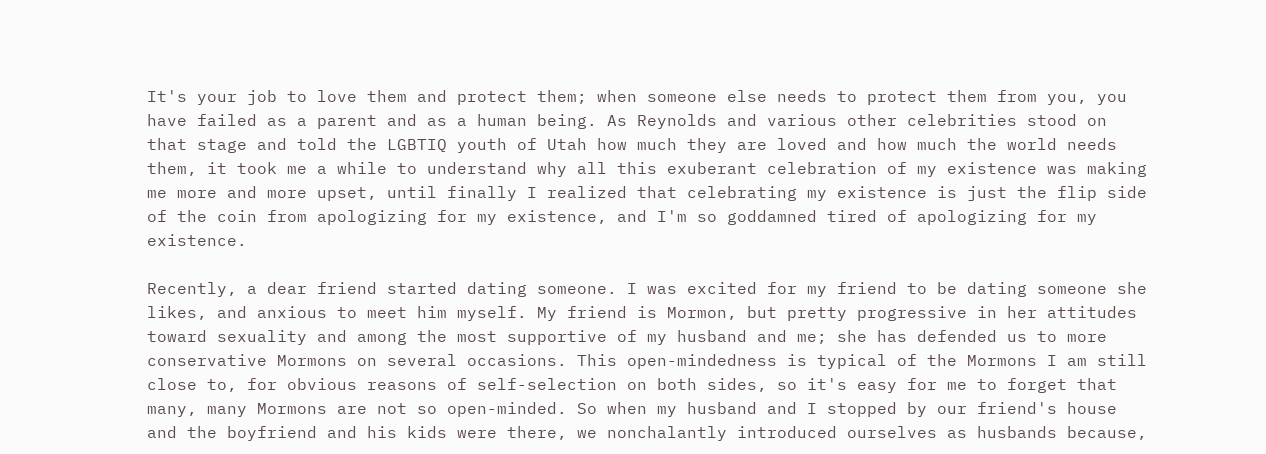It's your job to love them and protect them; when someone else needs to protect them from you, you have failed as a parent and as a human being. As Reynolds and various other celebrities stood on that stage and told the LGBTIQ youth of Utah how much they are loved and how much the world needs them, it took me a while to understand why all this exuberant celebration of my existence was making me more and more upset, until finally I realized that celebrating my existence is just the flip side of the coin from apologizing for my existence, and I'm so goddamned tired of apologizing for my existence.

Recently, a dear friend started dating someone. I was excited for my friend to be dating someone she likes, and anxious to meet him myself. My friend is Mormon, but pretty progressive in her attitudes toward sexuality and among the most supportive of my husband and me; she has defended us to more conservative Mormons on several occasions. This open-mindedness is typical of the Mormons I am still close to, for obvious reasons of self-selection on both sides, so it's easy for me to forget that many, many Mormons are not so open-minded. So when my husband and I stopped by our friend's house and the boyfriend and his kids were there, we nonchalantly introduced ourselves as husbands because,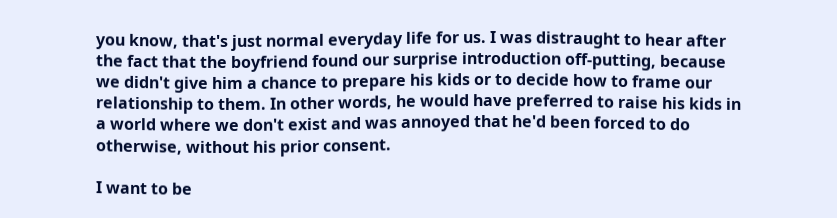you know, that's just normal everyday life for us. I was distraught to hear after the fact that the boyfriend found our surprise introduction off-putting, because we didn't give him a chance to prepare his kids or to decide how to frame our relationship to them. In other words, he would have preferred to raise his kids in a world where we don't exist and was annoyed that he'd been forced to do otherwise, without his prior consent.

I want to be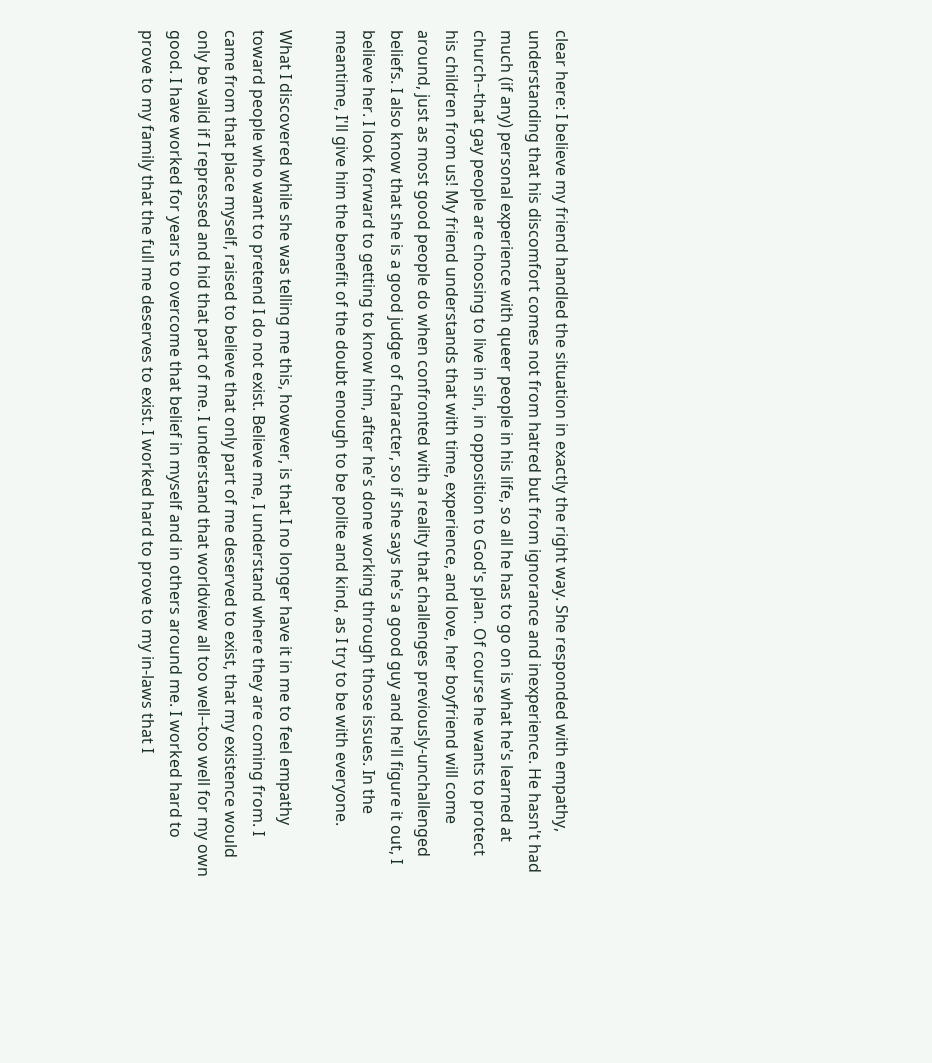clear here: I believe my friend handled the situation in exactly the right way. She responded with empathy, understanding that his discomfort comes not from hatred but from ignorance and inexperience. He hasn't had much (if any) personal experience with queer people in his life, so all he has to go on is what he's learned at church--that gay people are choosing to live in sin, in opposition to God's plan. Of course he wants to protect his children from us! My friend understands that with time, experience, and love, her boyfriend will come around, just as most good people do when confronted with a reality that challenges previously-unchallenged beliefs. I also know that she is a good judge of character, so if she says he's a good guy and he'll figure it out, I believe her. I look forward to getting to know him, after he's done working through those issues. In the meantime, I'll give him the benefit of the doubt enough to be polite and kind, as I try to be with everyone.

What I discovered while she was telling me this, however, is that I no longer have it in me to feel empathy toward people who want to pretend I do not exist. Believe me, I understand where they are coming from. I came from that place myself, raised to believe that only part of me deserved to exist, that my existence would only be valid if I repressed and hid that part of me. I understand that worldview all too well--too well for my own good. I have worked for years to overcome that belief in myself and in others around me. I worked hard to prove to my family that the full me deserves to exist. I worked hard to prove to my in-laws that I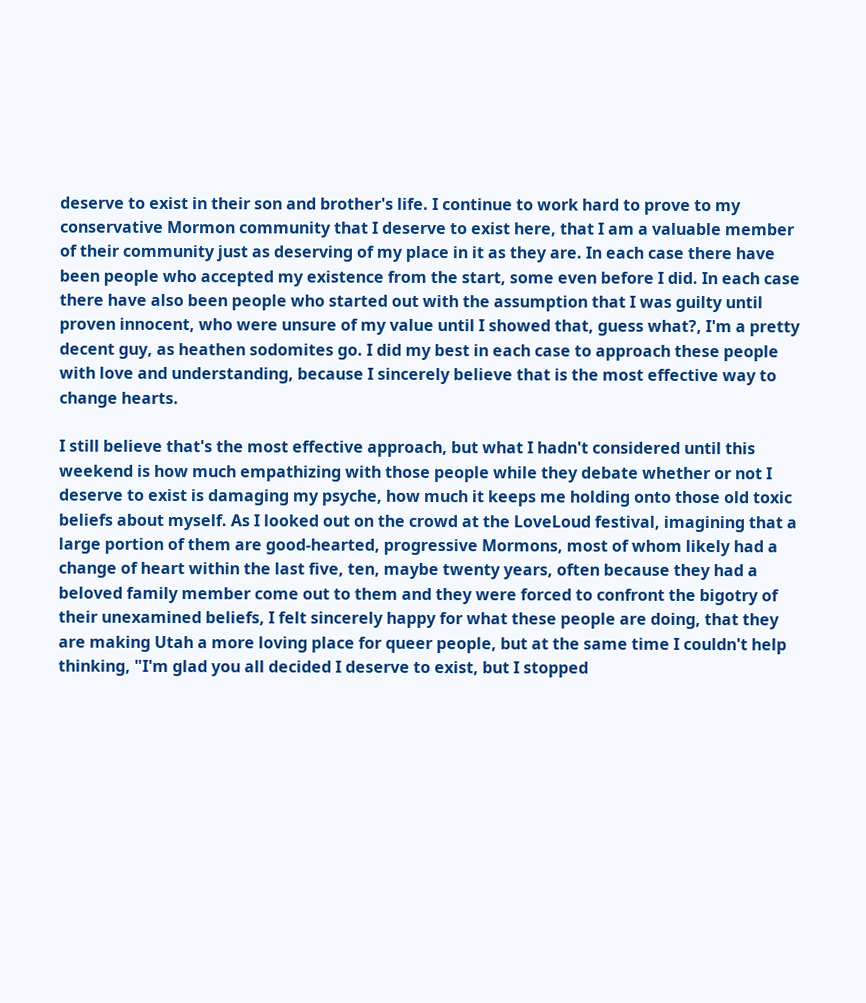deserve to exist in their son and brother's life. I continue to work hard to prove to my conservative Mormon community that I deserve to exist here, that I am a valuable member of their community just as deserving of my place in it as they are. In each case there have been people who accepted my existence from the start, some even before I did. In each case there have also been people who started out with the assumption that I was guilty until proven innocent, who were unsure of my value until I showed that, guess what?, I'm a pretty decent guy, as heathen sodomites go. I did my best in each case to approach these people with love and understanding, because I sincerely believe that is the most effective way to change hearts.

I still believe that's the most effective approach, but what I hadn't considered until this weekend is how much empathizing with those people while they debate whether or not I deserve to exist is damaging my psyche, how much it keeps me holding onto those old toxic beliefs about myself. As I looked out on the crowd at the LoveLoud festival, imagining that a large portion of them are good-hearted, progressive Mormons, most of whom likely had a change of heart within the last five, ten, maybe twenty years, often because they had a beloved family member come out to them and they were forced to confront the bigotry of their unexamined beliefs, I felt sincerely happy for what these people are doing, that they are making Utah a more loving place for queer people, but at the same time I couldn't help thinking, "I'm glad you all decided I deserve to exist, but I stopped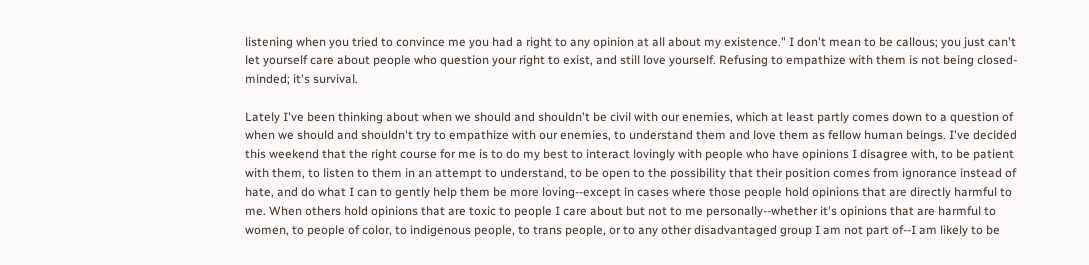listening when you tried to convince me you had a right to any opinion at all about my existence." I don't mean to be callous; you just can't let yourself care about people who question your right to exist, and still love yourself. Refusing to empathize with them is not being closed-minded; it's survival.

Lately I've been thinking about when we should and shouldn't be civil with our enemies, which at least partly comes down to a question of when we should and shouldn't try to empathize with our enemies, to understand them and love them as fellow human beings. I've decided this weekend that the right course for me is to do my best to interact lovingly with people who have opinions I disagree with, to be patient with them, to listen to them in an attempt to understand, to be open to the possibility that their position comes from ignorance instead of hate, and do what I can to gently help them be more loving--except in cases where those people hold opinions that are directly harmful to me. When others hold opinions that are toxic to people I care about but not to me personally--whether it's opinions that are harmful to women, to people of color, to indigenous people, to trans people, or to any other disadvantaged group I am not part of--I am likely to be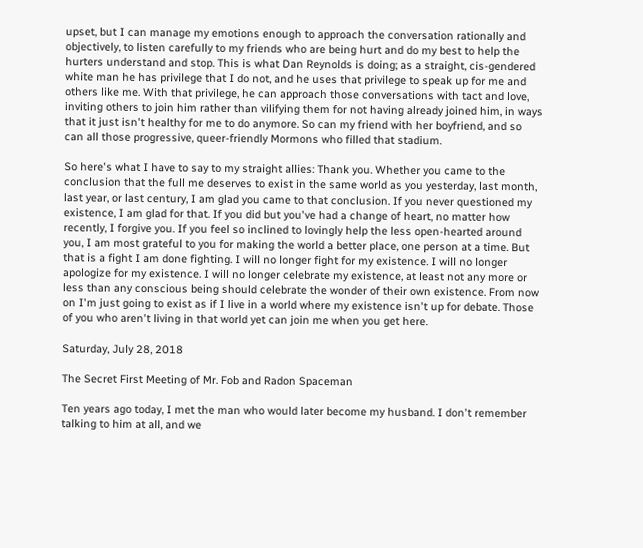upset, but I can manage my emotions enough to approach the conversation rationally and objectively, to listen carefully to my friends who are being hurt and do my best to help the hurters understand and stop. This is what Dan Reynolds is doing; as a straight, cis-gendered white man he has privilege that I do not, and he uses that privilege to speak up for me and others like me. With that privilege, he can approach those conversations with tact and love, inviting others to join him rather than vilifying them for not having already joined him, in ways that it just isn't healthy for me to do anymore. So can my friend with her boyfriend, and so can all those progressive, queer-friendly Mormons who filled that stadium.

So here's what I have to say to my straight allies: Thank you. Whether you came to the conclusion that the full me deserves to exist in the same world as you yesterday, last month, last year, or last century, I am glad you came to that conclusion. If you never questioned my existence, I am glad for that. If you did but you've had a change of heart, no matter how recently, I forgive you. If you feel so inclined to lovingly help the less open-hearted around you, I am most grateful to you for making the world a better place, one person at a time. But that is a fight I am done fighting. I will no longer fight for my existence. I will no longer apologize for my existence. I will no longer celebrate my existence, at least not any more or less than any conscious being should celebrate the wonder of their own existence. From now on I'm just going to exist as if I live in a world where my existence isn't up for debate. Those of you who aren't living in that world yet can join me when you get here.

Saturday, July 28, 2018

The Secret First Meeting of Mr. Fob and Radon Spaceman

Ten years ago today, I met the man who would later become my husband. I don't remember talking to him at all, and we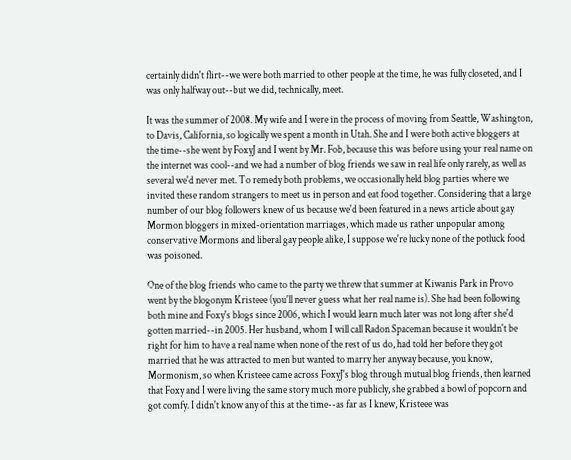certainly didn't flirt--we were both married to other people at the time, he was fully closeted, and I was only halfway out--but we did, technically, meet.

It was the summer of 2008. My wife and I were in the process of moving from Seattle, Washington, to Davis, California, so logically we spent a month in Utah. She and I were both active bloggers at the time--she went by FoxyJ and I went by Mr. Fob, because this was before using your real name on the internet was cool--and we had a number of blog friends we saw in real life only rarely, as well as several we'd never met. To remedy both problems, we occasionally held blog parties where we invited these random strangers to meet us in person and eat food together. Considering that a large number of our blog followers knew of us because we'd been featured in a news article about gay Mormon bloggers in mixed-orientation marriages, which made us rather unpopular among conservative Mormons and liberal gay people alike, I suppose we're lucky none of the potluck food was poisoned.

One of the blog friends who came to the party we threw that summer at Kiwanis Park in Provo went by the blogonym Kristeee (you'll never guess what her real name is). She had been following both mine and Foxy's blogs since 2006, which I would learn much later was not long after she'd gotten married--in 2005. Her husband, whom I will call Radon Spaceman because it wouldn't be right for him to have a real name when none of the rest of us do, had told her before they got married that he was attracted to men but wanted to marry her anyway because, you know, Mormonism, so when Kristeee came across FoxyJ's blog through mutual blog friends, then learned that Foxy and I were living the same story much more publicly, she grabbed a bowl of popcorn and got comfy. I didn't know any of this at the time--as far as I knew, Kristeee was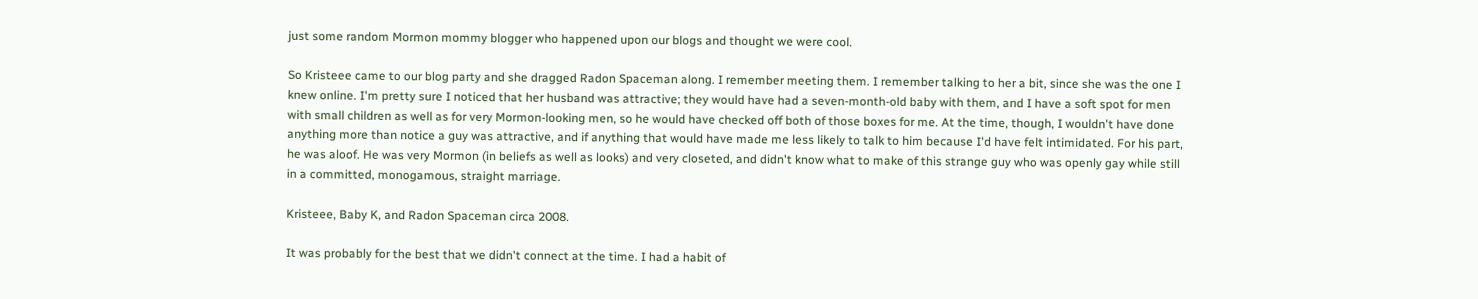just some random Mormon mommy blogger who happened upon our blogs and thought we were cool.

So Kristeee came to our blog party and she dragged Radon Spaceman along. I remember meeting them. I remember talking to her a bit, since she was the one I knew online. I'm pretty sure I noticed that her husband was attractive; they would have had a seven-month-old baby with them, and I have a soft spot for men with small children as well as for very Mormon-looking men, so he would have checked off both of those boxes for me. At the time, though, I wouldn't have done anything more than notice a guy was attractive, and if anything that would have made me less likely to talk to him because I'd have felt intimidated. For his part, he was aloof. He was very Mormon (in beliefs as well as looks) and very closeted, and didn't know what to make of this strange guy who was openly gay while still in a committed, monogamous, straight marriage.

Kristeee, Baby K, and Radon Spaceman circa 2008.

It was probably for the best that we didn't connect at the time. I had a habit of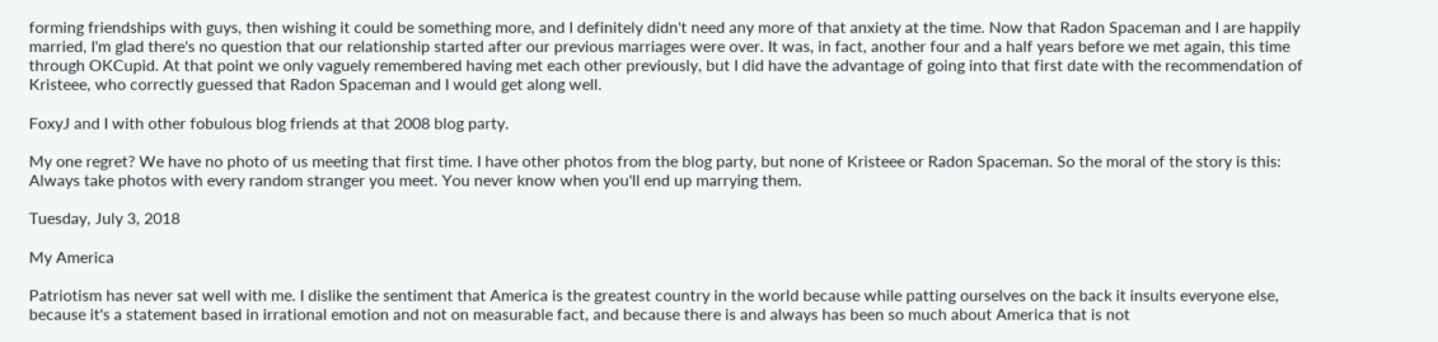forming friendships with guys, then wishing it could be something more, and I definitely didn't need any more of that anxiety at the time. Now that Radon Spaceman and I are happily married, I'm glad there's no question that our relationship started after our previous marriages were over. It was, in fact, another four and a half years before we met again, this time through OKCupid. At that point we only vaguely remembered having met each other previously, but I did have the advantage of going into that first date with the recommendation of Kristeee, who correctly guessed that Radon Spaceman and I would get along well.

FoxyJ and I with other fobulous blog friends at that 2008 blog party.

My one regret? We have no photo of us meeting that first time. I have other photos from the blog party, but none of Kristeee or Radon Spaceman. So the moral of the story is this: Always take photos with every random stranger you meet. You never know when you'll end up marrying them.

Tuesday, July 3, 2018

My America

Patriotism has never sat well with me. I dislike the sentiment that America is the greatest country in the world because while patting ourselves on the back it insults everyone else, because it's a statement based in irrational emotion and not on measurable fact, and because there is and always has been so much about America that is not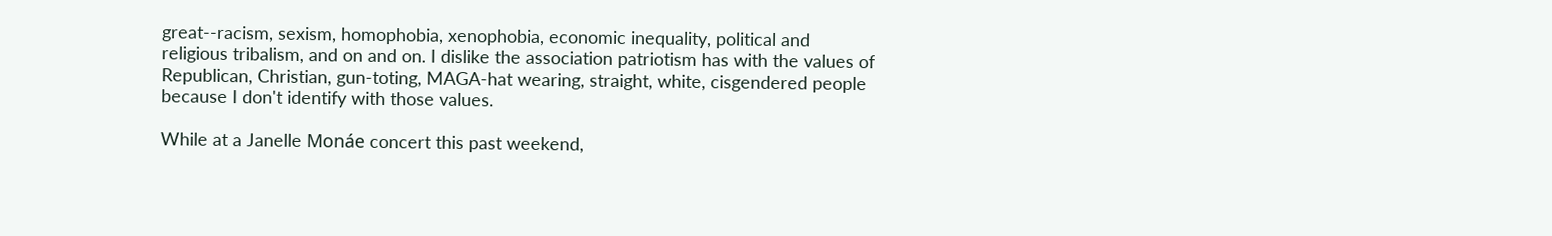great--racism, sexism, homophobia, xenophobia, economic inequality, political and religious tribalism, and on and on. I dislike the association patriotism has with the values of Republican, Christian, gun-toting, MAGA-hat wearing, straight, white, cisgendered people because I don't identify with those values.

While at a Janelle Monáe concert this past weekend,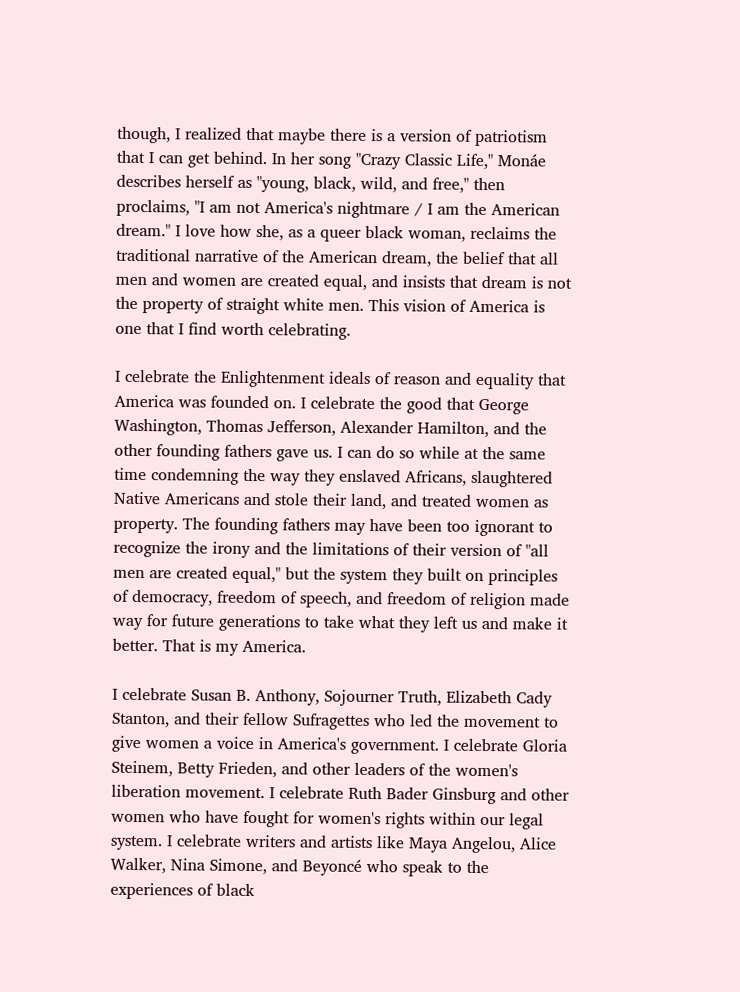though, I realized that maybe there is a version of patriotism that I can get behind. In her song "Crazy Classic Life," Monáe describes herself as "young, black, wild, and free," then proclaims, "I am not America's nightmare / I am the American dream." I love how she, as a queer black woman, reclaims the traditional narrative of the American dream, the belief that all men and women are created equal, and insists that dream is not the property of straight white men. This vision of America is one that I find worth celebrating.

I celebrate the Enlightenment ideals of reason and equality that America was founded on. I celebrate the good that George Washington, Thomas Jefferson, Alexander Hamilton, and the other founding fathers gave us. I can do so while at the same time condemning the way they enslaved Africans, slaughtered Native Americans and stole their land, and treated women as property. The founding fathers may have been too ignorant to recognize the irony and the limitations of their version of "all men are created equal," but the system they built on principles of democracy, freedom of speech, and freedom of religion made way for future generations to take what they left us and make it better. That is my America.

I celebrate Susan B. Anthony, Sojourner Truth, Elizabeth Cady Stanton, and their fellow Sufragettes who led the movement to give women a voice in America's government. I celebrate Gloria Steinem, Betty Frieden, and other leaders of the women's liberation movement. I celebrate Ruth Bader Ginsburg and other women who have fought for women's rights within our legal system. I celebrate writers and artists like Maya Angelou, Alice Walker, Nina Simone, and Beyoncé who speak to the experiences of black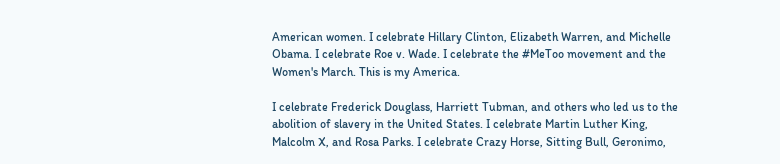American women. I celebrate Hillary Clinton, Elizabeth Warren, and Michelle Obama. I celebrate Roe v. Wade. I celebrate the #MeToo movement and the Women's March. This is my America.

I celebrate Frederick Douglass, Harriett Tubman, and others who led us to the abolition of slavery in the United States. I celebrate Martin Luther King, Malcolm X, and Rosa Parks. I celebrate Crazy Horse, Sitting Bull, Geronimo,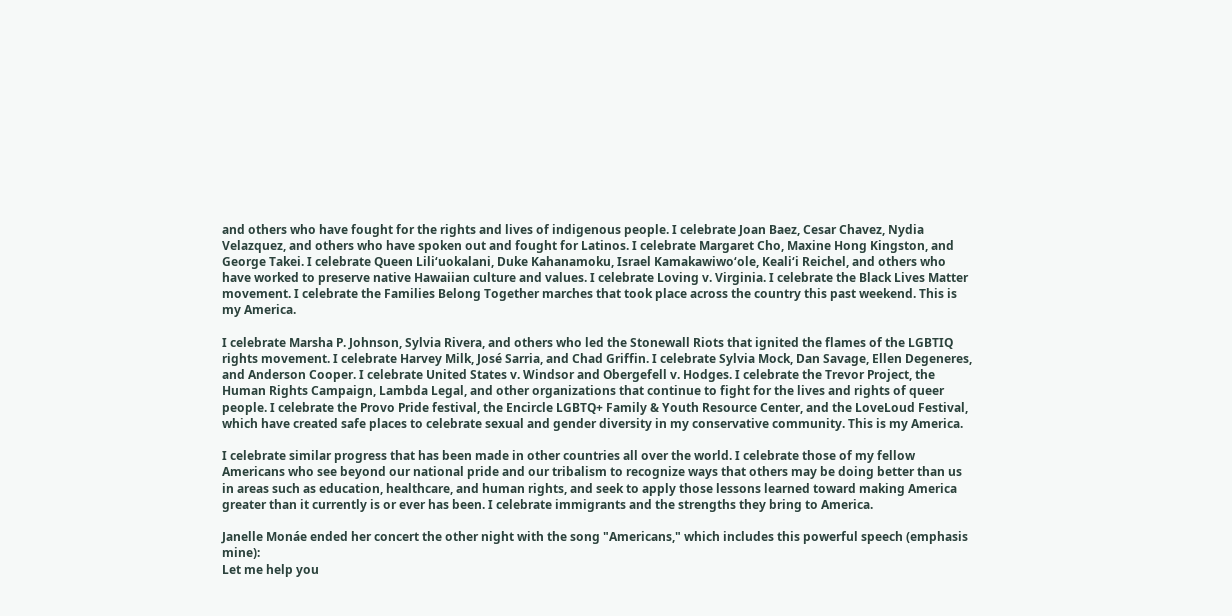and others who have fought for the rights and lives of indigenous people. I celebrate Joan Baez, Cesar Chavez, Nydia Velazquez, and others who have spoken out and fought for Latinos. I celebrate Margaret Cho, Maxine Hong Kingston, and George Takei. I celebrate Queen Liliʻuokalani, Duke Kahanamoku, Israel Kamakawiwoʻole, Kealiʻi Reichel, and others who have worked to preserve native Hawaiian culture and values. I celebrate Loving v. Virginia. I celebrate the Black Lives Matter movement. I celebrate the Families Belong Together marches that took place across the country this past weekend. This is my America.

I celebrate Marsha P. Johnson, Sylvia Rivera, and others who led the Stonewall Riots that ignited the flames of the LGBTIQ rights movement. I celebrate Harvey Milk, José Sarria, and Chad Griffin. I celebrate Sylvia Mock, Dan Savage, Ellen Degeneres, and Anderson Cooper. I celebrate United States v. Windsor and Obergefell v. Hodges. I celebrate the Trevor Project, the Human Rights Campaign, Lambda Legal, and other organizations that continue to fight for the lives and rights of queer people. I celebrate the Provo Pride festival, the Encircle LGBTQ+ Family & Youth Resource Center, and the LoveLoud Festival, which have created safe places to celebrate sexual and gender diversity in my conservative community. This is my America.

I celebrate similar progress that has been made in other countries all over the world. I celebrate those of my fellow Americans who see beyond our national pride and our tribalism to recognize ways that others may be doing better than us in areas such as education, healthcare, and human rights, and seek to apply those lessons learned toward making America greater than it currently is or ever has been. I celebrate immigrants and the strengths they bring to America.

Janelle Monáe ended her concert the other night with the song "Americans," which includes this powerful speech (emphasis mine):
Let me help you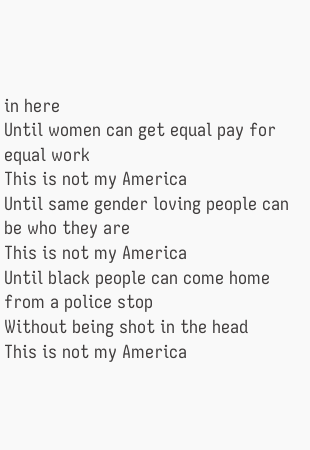in here
Until women can get equal pay for equal work
This is not my America
Until same gender loving people can be who they are
This is not my America
Until black people can come home from a police stop
Without being shot in the head
This is not my America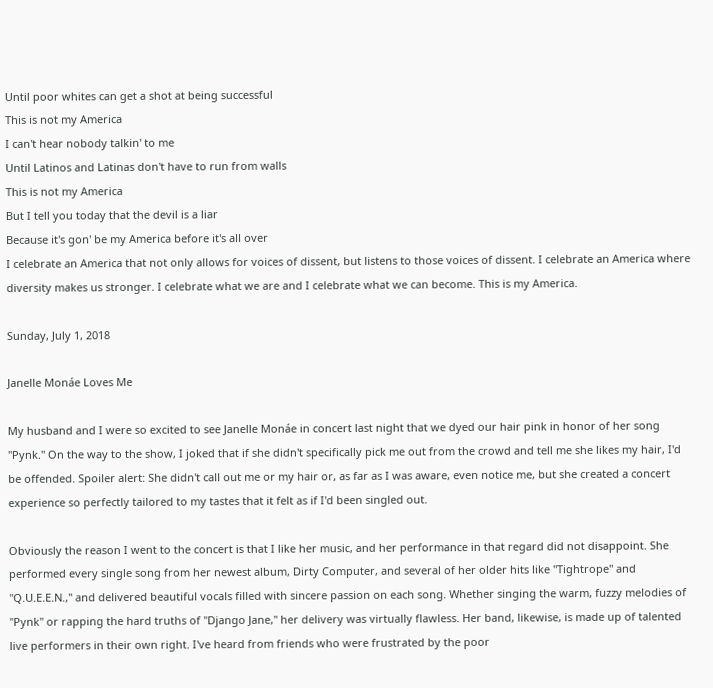Until poor whites can get a shot at being successful
This is not my America
I can't hear nobody talkin' to me
Until Latinos and Latinas don't have to run from walls
This is not my America
But I tell you today that the devil is a liar
Because it's gon' be my America before it's all over
I celebrate an America that not only allows for voices of dissent, but listens to those voices of dissent. I celebrate an America where diversity makes us stronger. I celebrate what we are and I celebrate what we can become. This is my America.

Sunday, July 1, 2018

Janelle Monáe Loves Me

My husband and I were so excited to see Janelle Monáe in concert last night that we dyed our hair pink in honor of her song "Pynk." On the way to the show, I joked that if she didn't specifically pick me out from the crowd and tell me she likes my hair, I'd be offended. Spoiler alert: She didn't call out me or my hair or, as far as I was aware, even notice me, but she created a concert experience so perfectly tailored to my tastes that it felt as if I'd been singled out.

Obviously the reason I went to the concert is that I like her music, and her performance in that regard did not disappoint. She performed every single song from her newest album, Dirty Computer, and several of her older hits like "Tightrope" and "Q.U.E.E.N.," and delivered beautiful vocals filled with sincere passion on each song. Whether singing the warm, fuzzy melodies of "Pynk" or rapping the hard truths of "Django Jane," her delivery was virtually flawless. Her band, likewise, is made up of talented live performers in their own right. I've heard from friends who were frustrated by the poor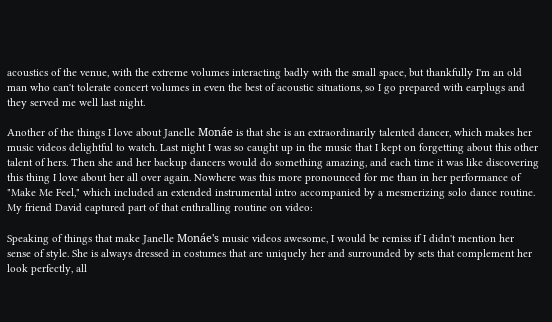acoustics of the venue, with the extreme volumes interacting badly with the small space, but thankfully I'm an old man who can't tolerate concert volumes in even the best of acoustic situations, so I go prepared with earplugs and they served me well last night.

Another of the things I love about Janelle Monáe is that she is an extraordinarily talented dancer, which makes her music videos delightful to watch. Last night I was so caught up in the music that I kept on forgetting about this other talent of hers. Then she and her backup dancers would do something amazing, and each time it was like discovering this thing I love about her all over again. Nowhere was this more pronounced for me than in her performance of "Make Me Feel," which included an extended instrumental intro accompanied by a mesmerizing solo dance routine. My friend David captured part of that enthralling routine on video:

Speaking of things that make Janelle Monáe's music videos awesome, I would be remiss if I didn't mention her sense of style. She is always dressed in costumes that are uniquely her and surrounded by sets that complement her look perfectly, all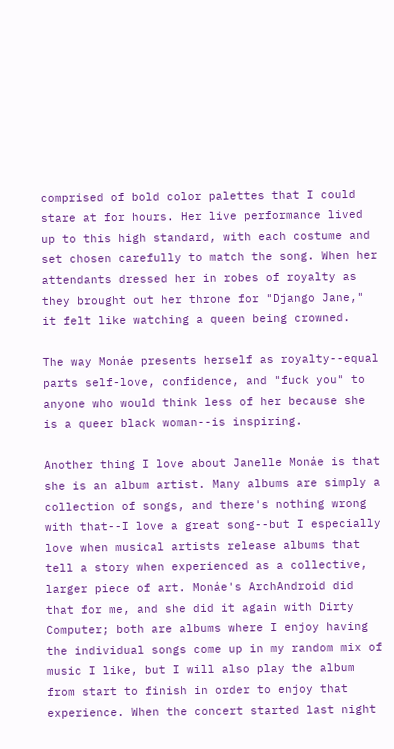comprised of bold color palettes that I could stare at for hours. Her live performance lived up to this high standard, with each costume and set chosen carefully to match the song. When her attendants dressed her in robes of royalty as they brought out her throne for "Django Jane," it felt like watching a queen being crowned.

The way Monáe presents herself as royalty--equal parts self-love, confidence, and "fuck you" to anyone who would think less of her because she is a queer black woman--is inspiring.

Another thing I love about Janelle Monáe is that she is an album artist. Many albums are simply a collection of songs, and there's nothing wrong with that--I love a great song--but I especially love when musical artists release albums that tell a story when experienced as a collective, larger piece of art. Monáe's ArchAndroid did that for me, and she did it again with Dirty Computer; both are albums where I enjoy having the individual songs come up in my random mix of music I like, but I will also play the album from start to finish in order to enjoy that experience. When the concert started last night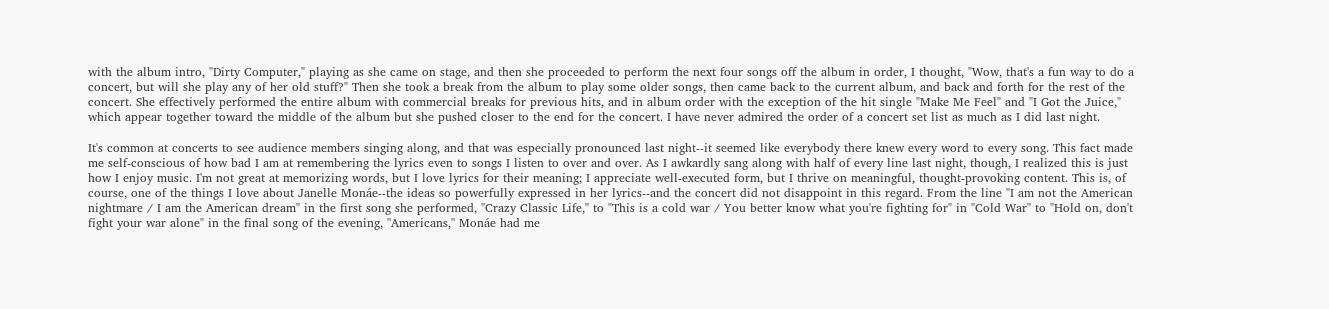with the album intro, "Dirty Computer," playing as she came on stage, and then she proceeded to perform the next four songs off the album in order, I thought, "Wow, that's a fun way to do a concert, but will she play any of her old stuff?" Then she took a break from the album to play some older songs, then came back to the current album, and back and forth for the rest of the concert. She effectively performed the entire album with commercial breaks for previous hits, and in album order with the exception of the hit single "Make Me Feel" and "I Got the Juice," which appear together toward the middle of the album but she pushed closer to the end for the concert. I have never admired the order of a concert set list as much as I did last night.

It's common at concerts to see audience members singing along, and that was especially pronounced last night--it seemed like everybody there knew every word to every song. This fact made me self-conscious of how bad I am at remembering the lyrics even to songs I listen to over and over. As I awkardly sang along with half of every line last night, though, I realized this is just how I enjoy music. I'm not great at memorizing words, but I love lyrics for their meaning; I appreciate well-executed form, but I thrive on meaningful, thought-provoking content. This is, of course, one of the things I love about Janelle Monáe--the ideas so powerfully expressed in her lyrics--and the concert did not disappoint in this regard. From the line "I am not the American nightmare / I am the American dream" in the first song she performed, "Crazy Classic Life," to "This is a cold war / You better know what you're fighting for" in "Cold War" to "Hold on, don't fight your war alone" in the final song of the evening, "Americans," Monáe had me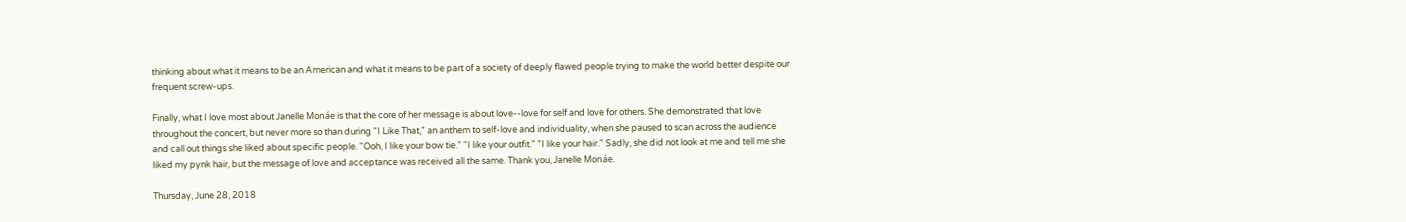thinking about what it means to be an American and what it means to be part of a society of deeply flawed people trying to make the world better despite our frequent screw-ups.

Finally, what I love most about Janelle Monáe is that the core of her message is about love--love for self and love for others. She demonstrated that love throughout the concert, but never more so than during "I Like That," an anthem to self-love and individuality, when she paused to scan across the audience and call out things she liked about specific people. "Ooh, I like your bow tie." "I like your outfit." "I like your hair." Sadly, she did not look at me and tell me she liked my pynk hair, but the message of love and acceptance was received all the same. Thank you, Janelle Monáe.

Thursday, June 28, 2018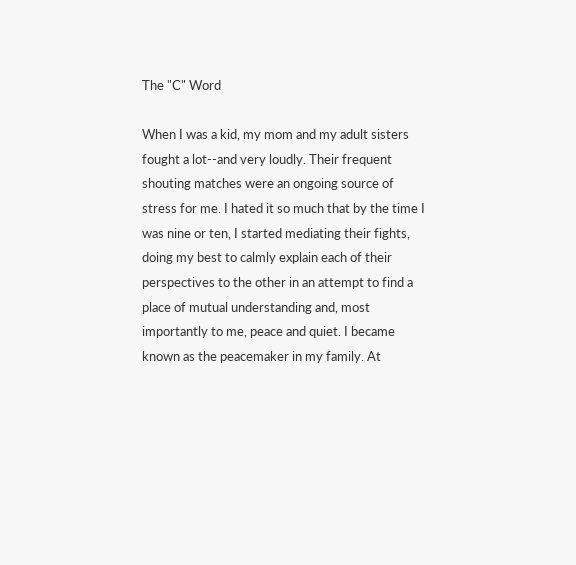The "C" Word

When I was a kid, my mom and my adult sisters fought a lot--and very loudly. Their frequent shouting matches were an ongoing source of stress for me. I hated it so much that by the time I was nine or ten, I started mediating their fights, doing my best to calmly explain each of their perspectives to the other in an attempt to find a place of mutual understanding and, most importantly to me, peace and quiet. I became known as the peacemaker in my family. At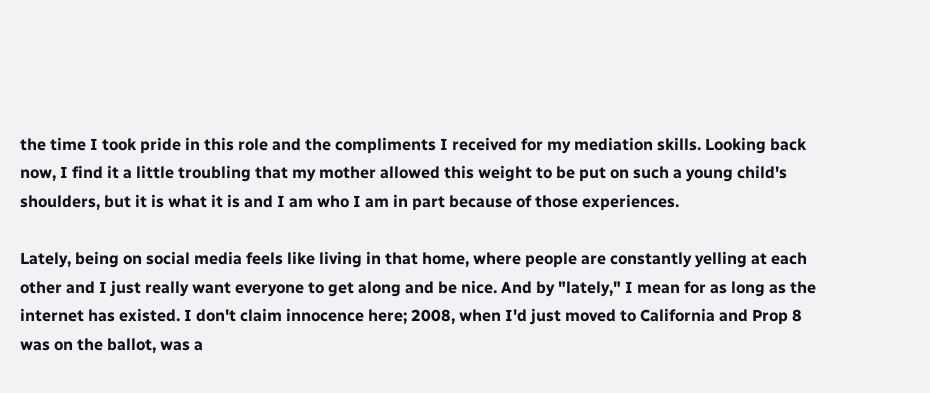the time I took pride in this role and the compliments I received for my mediation skills. Looking back now, I find it a little troubling that my mother allowed this weight to be put on such a young child's shoulders, but it is what it is and I am who I am in part because of those experiences.

Lately, being on social media feels like living in that home, where people are constantly yelling at each other and I just really want everyone to get along and be nice. And by "lately," I mean for as long as the internet has existed. I don't claim innocence here; 2008, when I'd just moved to California and Prop 8 was on the ballot, was a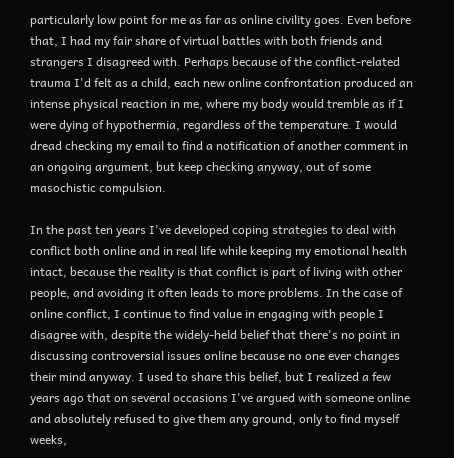particularly low point for me as far as online civility goes. Even before that, I had my fair share of virtual battles with both friends and strangers I disagreed with. Perhaps because of the conflict-related trauma I'd felt as a child, each new online confrontation produced an intense physical reaction in me, where my body would tremble as if I were dying of hypothermia, regardless of the temperature. I would dread checking my email to find a notification of another comment in an ongoing argument, but keep checking anyway, out of some masochistic compulsion.

In the past ten years I've developed coping strategies to deal with conflict both online and in real life while keeping my emotional health intact, because the reality is that conflict is part of living with other people, and avoiding it often leads to more problems. In the case of online conflict, I continue to find value in engaging with people I disagree with, despite the widely-held belief that there's no point in discussing controversial issues online because no one ever changes their mind anyway. I used to share this belief, but I realized a few years ago that on several occasions I've argued with someone online and absolutely refused to give them any ground, only to find myself weeks,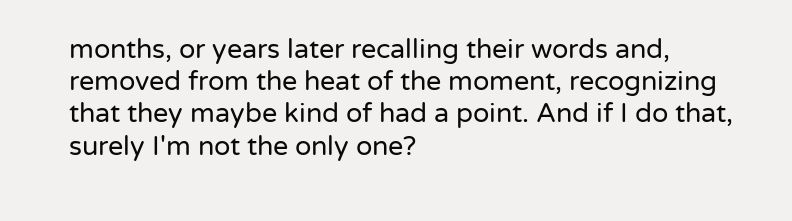months, or years later recalling their words and, removed from the heat of the moment, recognizing that they maybe kind of had a point. And if I do that, surely I'm not the only one?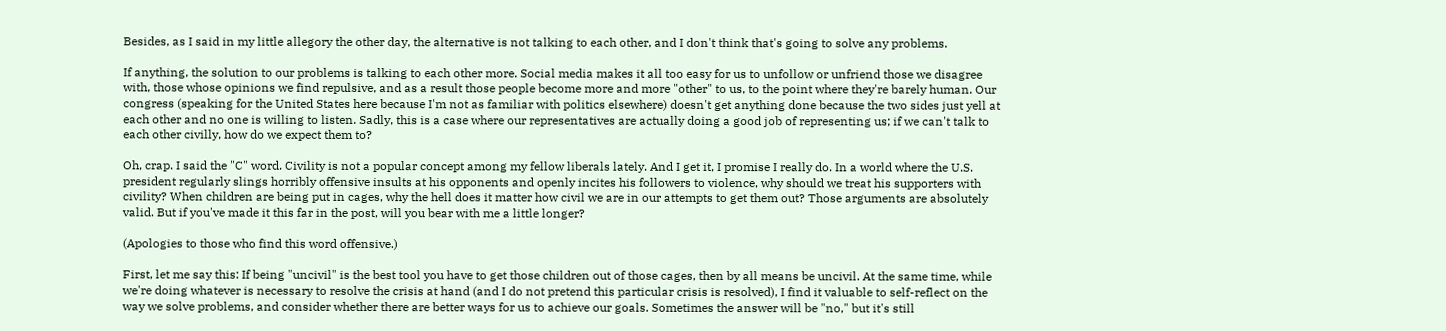Besides, as I said in my little allegory the other day, the alternative is not talking to each other, and I don't think that's going to solve any problems.

If anything, the solution to our problems is talking to each other more. Social media makes it all too easy for us to unfollow or unfriend those we disagree with, those whose opinions we find repulsive, and as a result those people become more and more "other" to us, to the point where they're barely human. Our congress (speaking for the United States here because I'm not as familiar with politics elsewhere) doesn't get anything done because the two sides just yell at each other and no one is willing to listen. Sadly, this is a case where our representatives are actually doing a good job of representing us; if we can't talk to each other civilly, how do we expect them to?

Oh, crap. I said the "C" word. Civility is not a popular concept among my fellow liberals lately. And I get it, I promise I really do. In a world where the U.S. president regularly slings horribly offensive insults at his opponents and openly incites his followers to violence, why should we treat his supporters with civility? When children are being put in cages, why the hell does it matter how civil we are in our attempts to get them out? Those arguments are absolutely valid. But if you've made it this far in the post, will you bear with me a little longer?

(Apologies to those who find this word offensive.)

First, let me say this: If being "uncivil" is the best tool you have to get those children out of those cages, then by all means be uncivil. At the same time, while we're doing whatever is necessary to resolve the crisis at hand (and I do not pretend this particular crisis is resolved), I find it valuable to self-reflect on the way we solve problems, and consider whether there are better ways for us to achieve our goals. Sometimes the answer will be "no," but it's still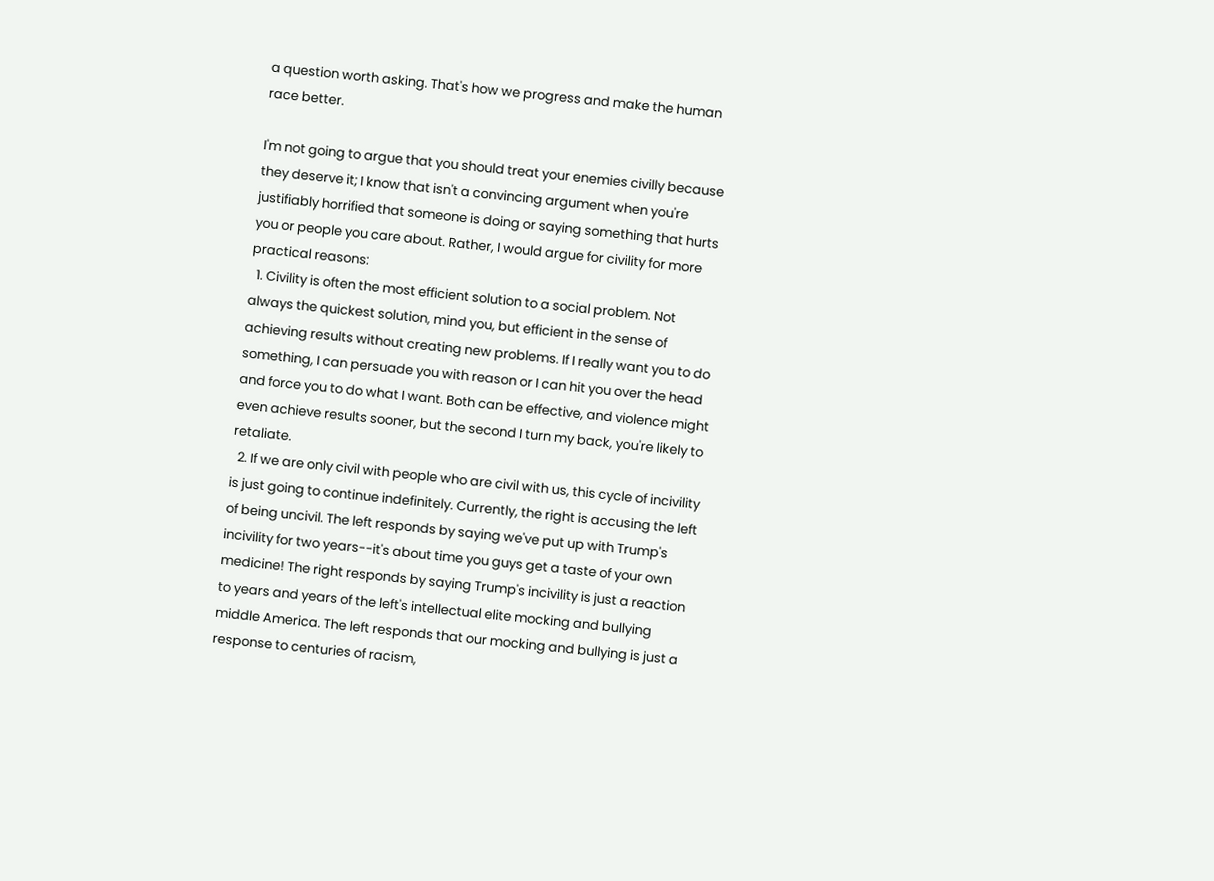a question worth asking. That's how we progress and make the human race better.

I'm not going to argue that you should treat your enemies civilly because they deserve it; I know that isn't a convincing argument when you're justifiably horrified that someone is doing or saying something that hurts you or people you care about. Rather, I would argue for civility for more practical reasons:
  1. Civility is often the most efficient solution to a social problem. Not always the quickest solution, mind you, but efficient in the sense of achieving results without creating new problems. If I really want you to do something, I can persuade you with reason or I can hit you over the head and force you to do what I want. Both can be effective, and violence might even achieve results sooner, but the second I turn my back, you're likely to retaliate.
  2. If we are only civil with people who are civil with us, this cycle of incivility is just going to continue indefinitely. Currently, the right is accusing the left of being uncivil. The left responds by saying we've put up with Trump's incivility for two years--it's about time you guys get a taste of your own medicine! The right responds by saying Trump's incivility is just a reaction to years and years of the left's intellectual elite mocking and bullying middle America. The left responds that our mocking and bullying is just a response to centuries of racism,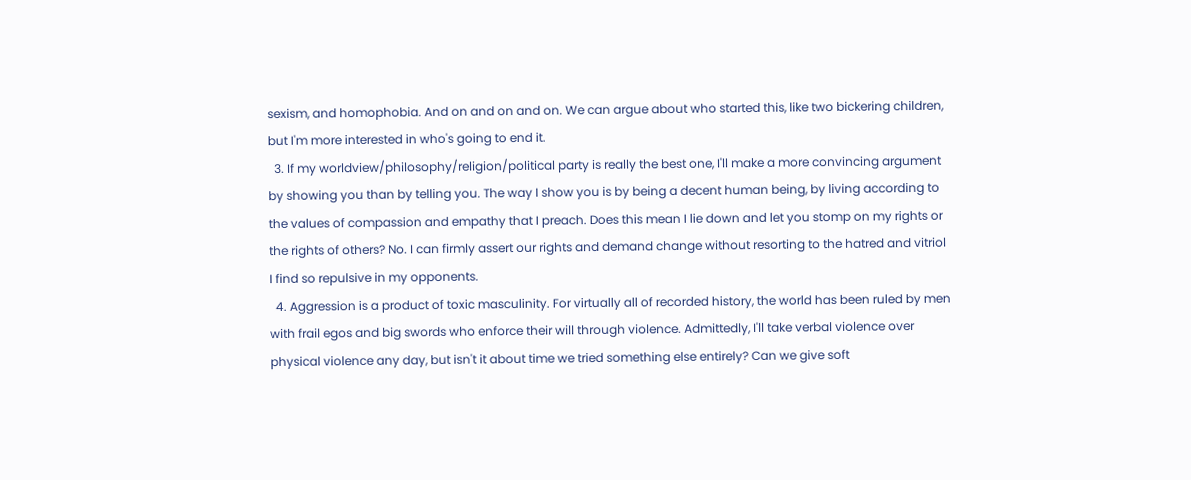sexism, and homophobia. And on and on and on. We can argue about who started this, like two bickering children, but I'm more interested in who's going to end it.
  3. If my worldview/philosophy/religion/political party is really the best one, I'll make a more convincing argument by showing you than by telling you. The way I show you is by being a decent human being, by living according to the values of compassion and empathy that I preach. Does this mean I lie down and let you stomp on my rights or the rights of others? No. I can firmly assert our rights and demand change without resorting to the hatred and vitriol I find so repulsive in my opponents.
  4. Aggression is a product of toxic masculinity. For virtually all of recorded history, the world has been ruled by men with frail egos and big swords who enforce their will through violence. Admittedly, I'll take verbal violence over physical violence any day, but isn't it about time we tried something else entirely? Can we give soft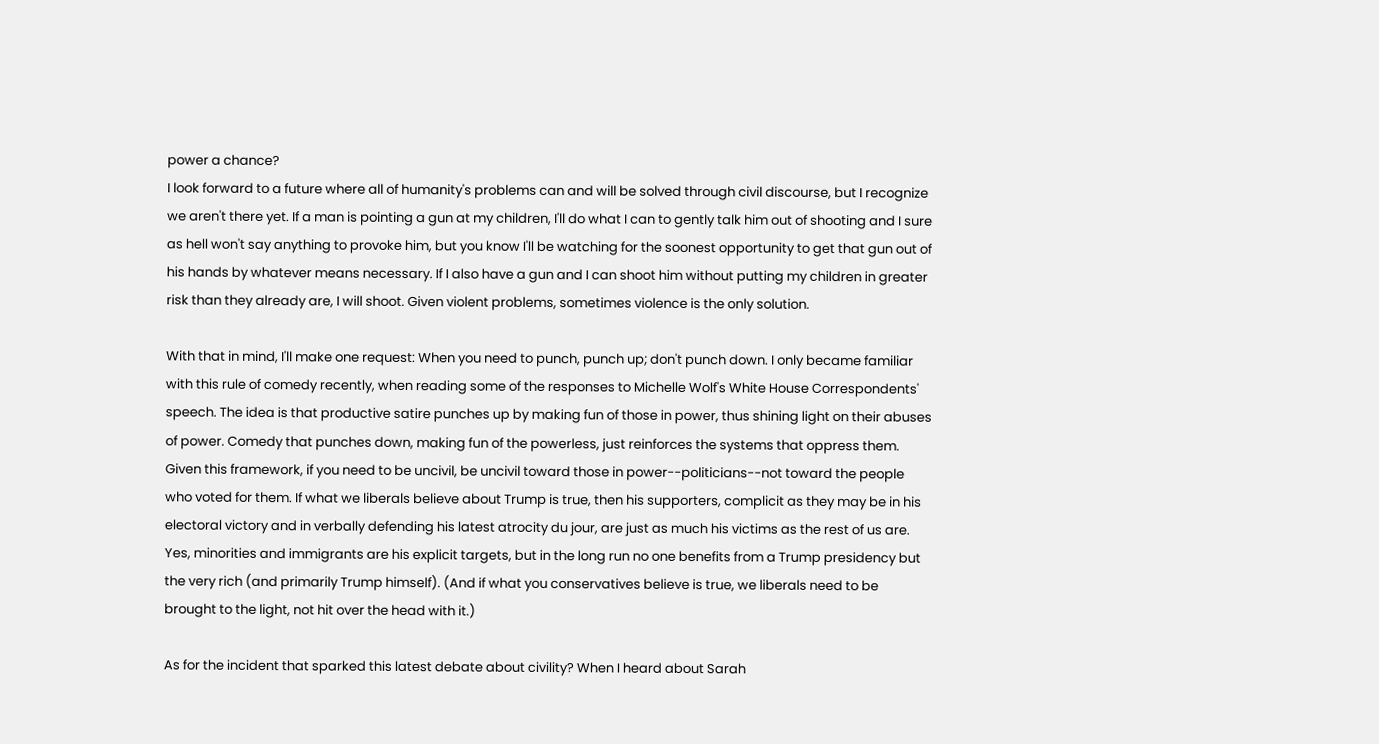power a chance?
I look forward to a future where all of humanity's problems can and will be solved through civil discourse, but I recognize we aren't there yet. If a man is pointing a gun at my children, I'll do what I can to gently talk him out of shooting and I sure as hell won't say anything to provoke him, but you know I'll be watching for the soonest opportunity to get that gun out of his hands by whatever means necessary. If I also have a gun and I can shoot him without putting my children in greater risk than they already are, I will shoot. Given violent problems, sometimes violence is the only solution.

With that in mind, I'll make one request: When you need to punch, punch up; don't punch down. I only became familiar with this rule of comedy recently, when reading some of the responses to Michelle Wolf's White House Correspondents' speech. The idea is that productive satire punches up by making fun of those in power, thus shining light on their abuses of power. Comedy that punches down, making fun of the powerless, just reinforces the systems that oppress them. Given this framework, if you need to be uncivil, be uncivil toward those in power--politicians--not toward the people who voted for them. If what we liberals believe about Trump is true, then his supporters, complicit as they may be in his electoral victory and in verbally defending his latest atrocity du jour, are just as much his victims as the rest of us are. Yes, minorities and immigrants are his explicit targets, but in the long run no one benefits from a Trump presidency but the very rich (and primarily Trump himself). (And if what you conservatives believe is true, we liberals need to be brought to the light, not hit over the head with it.)

As for the incident that sparked this latest debate about civility? When I heard about Sarah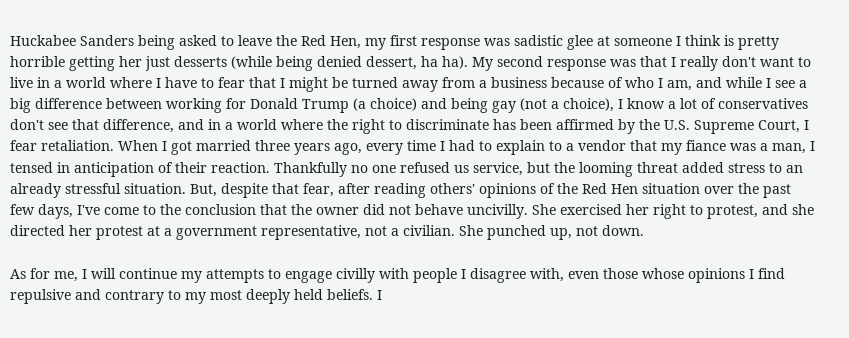Huckabee Sanders being asked to leave the Red Hen, my first response was sadistic glee at someone I think is pretty horrible getting her just desserts (while being denied dessert, ha ha). My second response was that I really don't want to live in a world where I have to fear that I might be turned away from a business because of who I am, and while I see a big difference between working for Donald Trump (a choice) and being gay (not a choice), I know a lot of conservatives don't see that difference, and in a world where the right to discriminate has been affirmed by the U.S. Supreme Court, I fear retaliation. When I got married three years ago, every time I had to explain to a vendor that my fiance was a man, I tensed in anticipation of their reaction. Thankfully no one refused us service, but the looming threat added stress to an already stressful situation. But, despite that fear, after reading others' opinions of the Red Hen situation over the past few days, I've come to the conclusion that the owner did not behave uncivilly. She exercised her right to protest, and she directed her protest at a government representative, not a civilian. She punched up, not down.

As for me, I will continue my attempts to engage civilly with people I disagree with, even those whose opinions I find repulsive and contrary to my most deeply held beliefs. I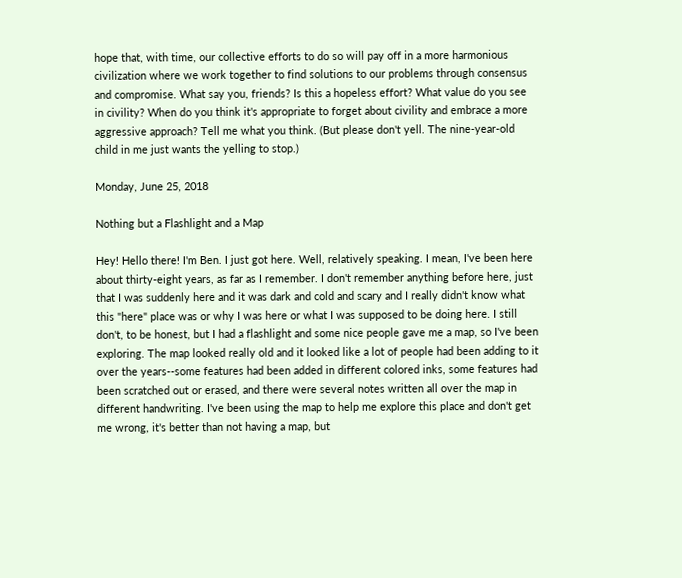hope that, with time, our collective efforts to do so will pay off in a more harmonious civilization where we work together to find solutions to our problems through consensus and compromise. What say you, friends? Is this a hopeless effort? What value do you see in civility? When do you think it's appropriate to forget about civility and embrace a more aggressive approach? Tell me what you think. (But please don't yell. The nine-year-old child in me just wants the yelling to stop.)

Monday, June 25, 2018

Nothing but a Flashlight and a Map

Hey! Hello there! I'm Ben. I just got here. Well, relatively speaking. I mean, I've been here about thirty-eight years, as far as I remember. I don't remember anything before here, just that I was suddenly here and it was dark and cold and scary and I really didn't know what this "here" place was or why I was here or what I was supposed to be doing here. I still don't, to be honest, but I had a flashlight and some nice people gave me a map, so I've been exploring. The map looked really old and it looked like a lot of people had been adding to it over the years--some features had been added in different colored inks, some features had been scratched out or erased, and there were several notes written all over the map in different handwriting. I've been using the map to help me explore this place and don't get me wrong, it's better than not having a map, but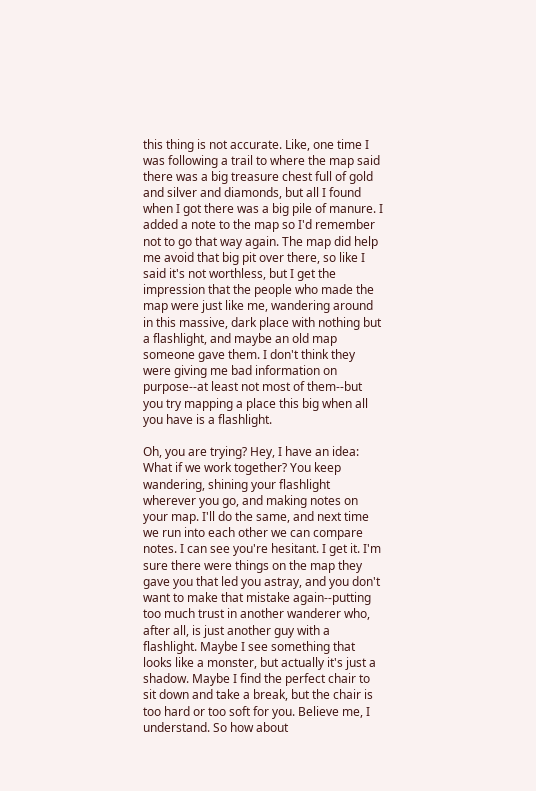this thing is not accurate. Like, one time I was following a trail to where the map said there was a big treasure chest full of gold and silver and diamonds, but all I found when I got there was a big pile of manure. I added a note to the map so I'd remember not to go that way again. The map did help me avoid that big pit over there, so like I said it's not worthless, but I get the impression that the people who made the map were just like me, wandering around in this massive, dark place with nothing but a flashlight, and maybe an old map someone gave them. I don't think they were giving me bad information on purpose--at least not most of them--but you try mapping a place this big when all you have is a flashlight.

Oh, you are trying? Hey, I have an idea: What if we work together? You keep wandering, shining your flashlight wherever you go, and making notes on your map. I'll do the same, and next time we run into each other we can compare notes. I can see you're hesitant. I get it. I'm sure there were things on the map they gave you that led you astray, and you don't want to make that mistake again--putting too much trust in another wanderer who, after all, is just another guy with a flashlight. Maybe I see something that looks like a monster, but actually it's just a shadow. Maybe I find the perfect chair to sit down and take a break, but the chair is too hard or too soft for you. Believe me, I understand. So how about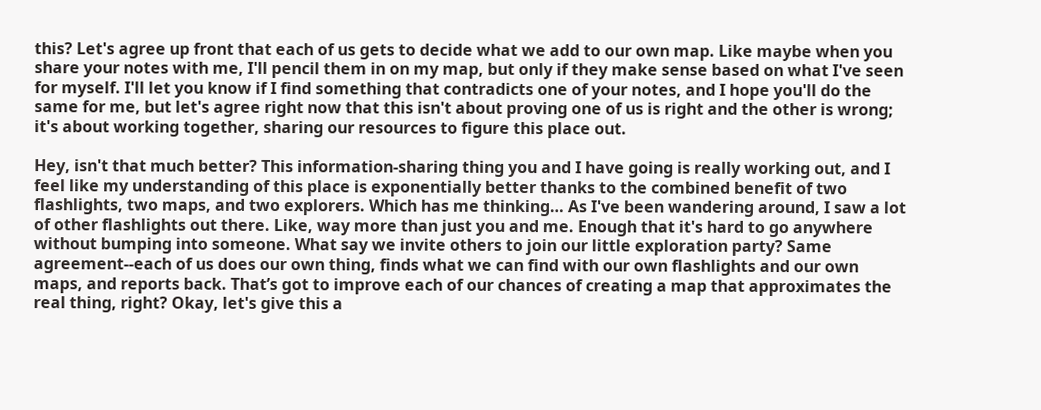this? Let's agree up front that each of us gets to decide what we add to our own map. Like maybe when you share your notes with me, I'll pencil them in on my map, but only if they make sense based on what I've seen for myself. I'll let you know if I find something that contradicts one of your notes, and I hope you'll do the same for me, but let's agree right now that this isn't about proving one of us is right and the other is wrong; it's about working together, sharing our resources to figure this place out.

Hey, isn't that much better? This information-sharing thing you and I have going is really working out, and I feel like my understanding of this place is exponentially better thanks to the combined benefit of two flashlights, two maps, and two explorers. Which has me thinking… As I've been wandering around, I saw a lot of other flashlights out there. Like, way more than just you and me. Enough that it's hard to go anywhere without bumping into someone. What say we invite others to join our little exploration party? Same agreement--each of us does our own thing, finds what we can find with our own flashlights and our own maps, and reports back. That’s got to improve each of our chances of creating a map that approximates the real thing, right? Okay, let's give this a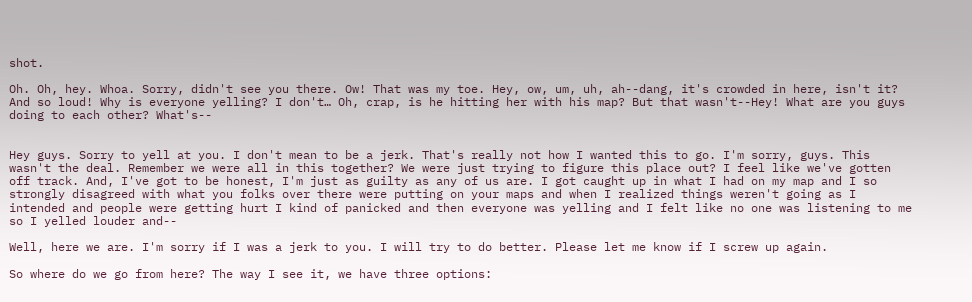shot.

Oh. Oh, hey. Whoa. Sorry, didn't see you there. Ow! That was my toe. Hey, ow, um, uh, ah--dang, it's crowded in here, isn't it? And so loud! Why is everyone yelling? I don't… Oh, crap, is he hitting her with his map? But that wasn't--Hey! What are you guys doing to each other? What's--


Hey guys. Sorry to yell at you. I don't mean to be a jerk. That's really not how I wanted this to go. I'm sorry, guys. This wasn't the deal. Remember we were all in this together? We were just trying to figure this place out? I feel like we've gotten off track. And, I've got to be honest, I'm just as guilty as any of us are. I got caught up in what I had on my map and I so strongly disagreed with what you folks over there were putting on your maps and when I realized things weren't going as I intended and people were getting hurt I kind of panicked and then everyone was yelling and I felt like no one was listening to me so I yelled louder and--

Well, here we are. I'm sorry if I was a jerk to you. I will try to do better. Please let me know if I screw up again.

So where do we go from here? The way I see it, we have three options: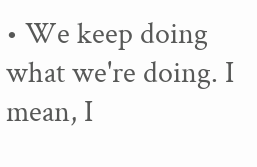• We keep doing what we're doing. I mean, I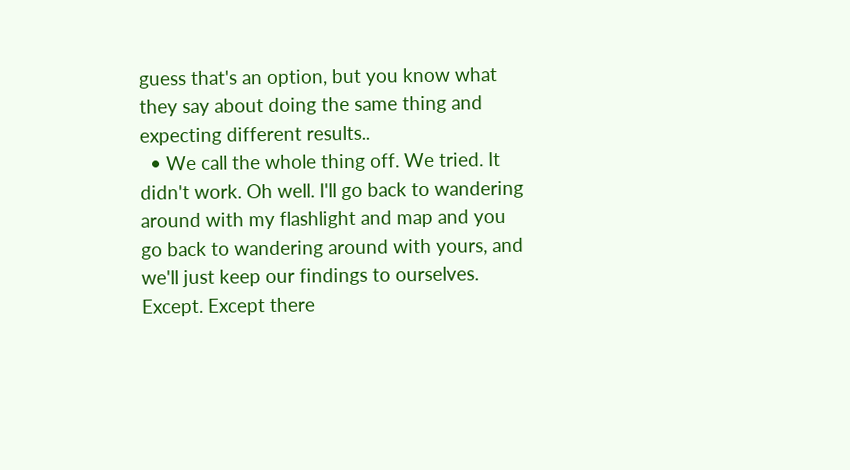guess that's an option, but you know what they say about doing the same thing and expecting different results..
  • We call the whole thing off. We tried. It didn't work. Oh well. I'll go back to wandering around with my flashlight and map and you go back to wandering around with yours, and we'll just keep our findings to ourselves. Except. Except there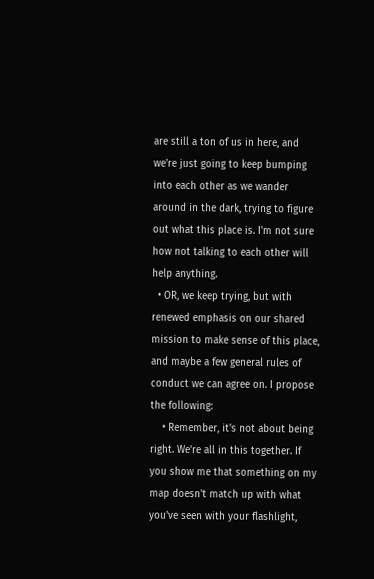are still a ton of us in here, and we're just going to keep bumping into each other as we wander around in the dark, trying to figure out what this place is. I'm not sure how not talking to each other will help anything.
  • OR, we keep trying, but with renewed emphasis on our shared mission to make sense of this place, and maybe a few general rules of conduct we can agree on. I propose the following:
    • Remember, it's not about being right. We're all in this together. If you show me that something on my map doesn't match up with what you've seen with your flashlight,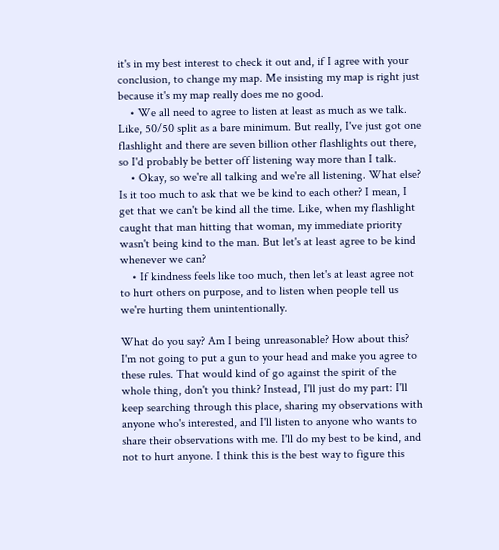it's in my best interest to check it out and, if I agree with your conclusion, to change my map. Me insisting my map is right just because it's my map really does me no good.
    • We all need to agree to listen at least as much as we talk. Like, 50/50 split as a bare minimum. But really, I've just got one flashlight and there are seven billion other flashlights out there, so I'd probably be better off listening way more than I talk.
    • Okay, so we're all talking and we're all listening. What else? Is it too much to ask that we be kind to each other? I mean, I get that we can't be kind all the time. Like, when my flashlight caught that man hitting that woman, my immediate priority wasn't being kind to the man. But let's at least agree to be kind whenever we can?
    • If kindness feels like too much, then let's at least agree not to hurt others on purpose, and to listen when people tell us we're hurting them unintentionally.

What do you say? Am I being unreasonable? How about this? I'm not going to put a gun to your head and make you agree to these rules. That would kind of go against the spirit of the whole thing, don't you think? Instead, I'll just do my part: I'll keep searching through this place, sharing my observations with anyone who's interested, and I'll listen to anyone who wants to share their observations with me. I'll do my best to be kind, and not to hurt anyone. I think this is the best way to figure this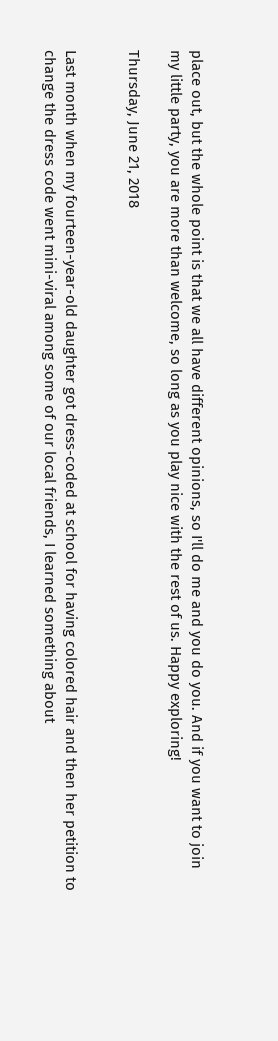place out, but the whole point is that we all have different opinions, so I'll do me and you do you. And if you want to join my little party, you are more than welcome, so long as you play nice with the rest of us. Happy exploring!

Thursday, June 21, 2018


Last month when my fourteen-year-old daughter got dress-coded at school for having colored hair and then her petition to change the dress code went mini-viral among some of our local friends, I learned something about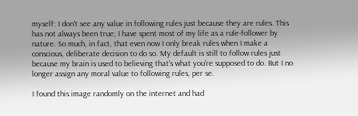myself: I don't see any value in following rules just because they are rules. This has not always been true; I have spent most of my life as a rule-follower by nature. So much, in fact, that even now I only break rules when I make a conscious, deliberate decision to do so. My default is still to follow rules just because my brain is used to believing that's what you're supposed to do. But I no longer assign any moral value to following rules, per se.

I found this image randomly on the internet and had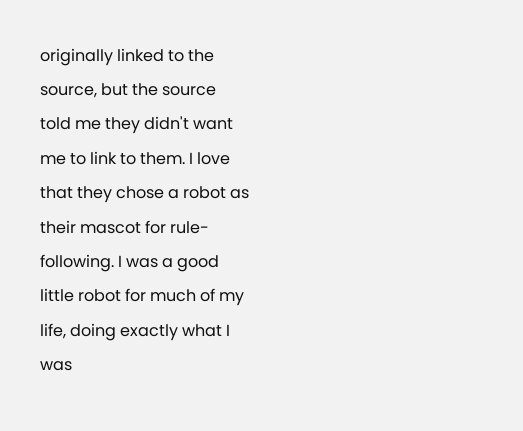originally linked to the source, but the source told me they didn't want me to link to them. I love that they chose a robot as their mascot for rule-following. I was a good little robot for much of my life, doing exactly what I was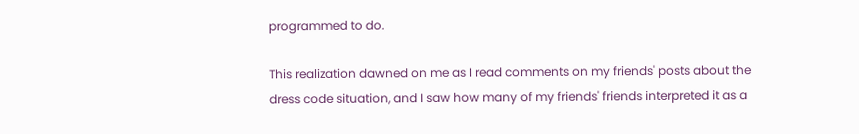programmed to do.

This realization dawned on me as I read comments on my friends' posts about the dress code situation, and I saw how many of my friends' friends interpreted it as a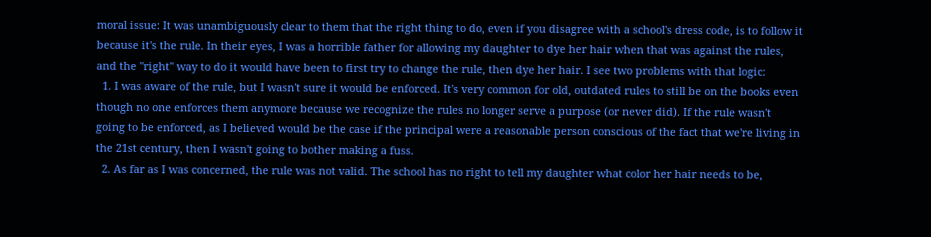moral issue: It was unambiguously clear to them that the right thing to do, even if you disagree with a school's dress code, is to follow it because it's the rule. In their eyes, I was a horrible father for allowing my daughter to dye her hair when that was against the rules, and the "right" way to do it would have been to first try to change the rule, then dye her hair. I see two problems with that logic:
  1. I was aware of the rule, but I wasn't sure it would be enforced. It's very common for old, outdated rules to still be on the books even though no one enforces them anymore because we recognize the rules no longer serve a purpose (or never did). If the rule wasn't going to be enforced, as I believed would be the case if the principal were a reasonable person conscious of the fact that we're living in the 21st century, then I wasn't going to bother making a fuss.
  2. As far as I was concerned, the rule was not valid. The school has no right to tell my daughter what color her hair needs to be,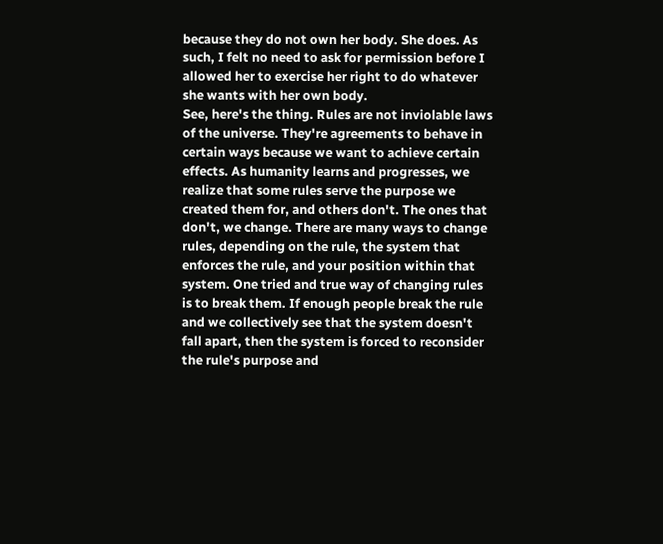because they do not own her body. She does. As such, I felt no need to ask for permission before I allowed her to exercise her right to do whatever she wants with her own body.
See, here's the thing. Rules are not inviolable laws of the universe. They're agreements to behave in certain ways because we want to achieve certain effects. As humanity learns and progresses, we realize that some rules serve the purpose we created them for, and others don't. The ones that don't, we change. There are many ways to change rules, depending on the rule, the system that enforces the rule, and your position within that system. One tried and true way of changing rules is to break them. If enough people break the rule and we collectively see that the system doesn't fall apart, then the system is forced to reconsider the rule's purpose and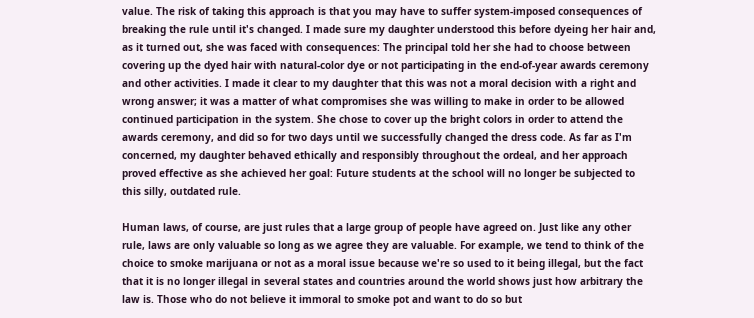value. The risk of taking this approach is that you may have to suffer system-imposed consequences of breaking the rule until it's changed. I made sure my daughter understood this before dyeing her hair and, as it turned out, she was faced with consequences: The principal told her she had to choose between covering up the dyed hair with natural-color dye or not participating in the end-of-year awards ceremony and other activities. I made it clear to my daughter that this was not a moral decision with a right and wrong answer; it was a matter of what compromises she was willing to make in order to be allowed continued participation in the system. She chose to cover up the bright colors in order to attend the awards ceremony, and did so for two days until we successfully changed the dress code. As far as I'm concerned, my daughter behaved ethically and responsibly throughout the ordeal, and her approach proved effective as she achieved her goal: Future students at the school will no longer be subjected to this silly, outdated rule.

Human laws, of course, are just rules that a large group of people have agreed on. Just like any other rule, laws are only valuable so long as we agree they are valuable. For example, we tend to think of the choice to smoke marijuana or not as a moral issue because we're so used to it being illegal, but the fact that it is no longer illegal in several states and countries around the world shows just how arbitrary the law is. Those who do not believe it immoral to smoke pot and want to do so but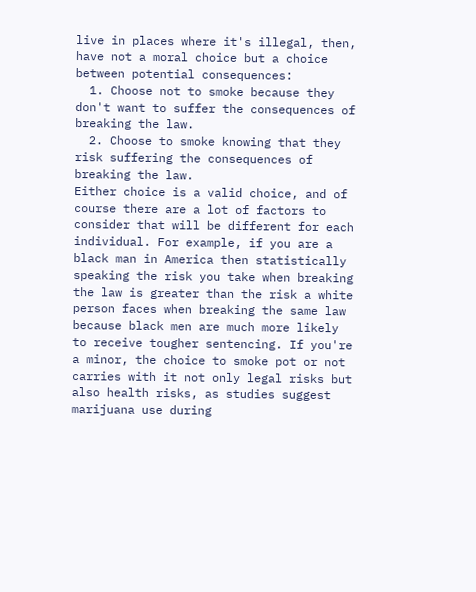live in places where it's illegal, then, have not a moral choice but a choice between potential consequences:
  1. Choose not to smoke because they don't want to suffer the consequences of breaking the law.
  2. Choose to smoke knowing that they risk suffering the consequences of breaking the law.
Either choice is a valid choice, and of course there are a lot of factors to consider that will be different for each individual. For example, if you are a black man in America then statistically speaking the risk you take when breaking the law is greater than the risk a white person faces when breaking the same law because black men are much more likely to receive tougher sentencing. If you're a minor, the choice to smoke pot or not carries with it not only legal risks but also health risks, as studies suggest marijuana use during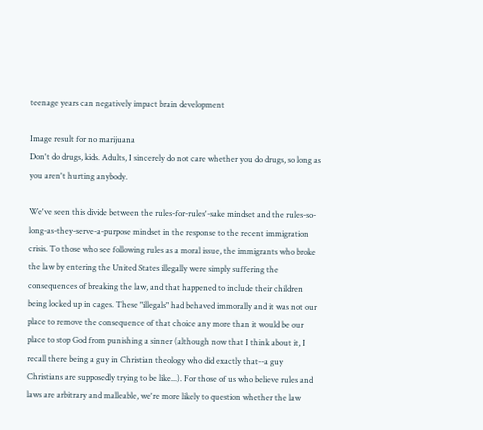teenage years can negatively impact brain development

Image result for no marijuana
Don't do drugs, kids. Adults, I sincerely do not care whether you do drugs, so long as you aren't hurting anybody.

We've seen this divide between the rules-for-rules'-sake mindset and the rules-so-long-as-they-serve-a-purpose mindset in the response to the recent immigration crisis. To those who see following rules as a moral issue, the immigrants who broke the law by entering the United States illegally were simply suffering the consequences of breaking the law, and that happened to include their children being locked up in cages. These "illegals" had behaved immorally and it was not our place to remove the consequence of that choice any more than it would be our place to stop God from punishing a sinner (although now that I think about it, I recall there being a guy in Christian theology who did exactly that--a guy Christians are supposedly trying to be like...). For those of us who believe rules and laws are arbitrary and malleable, we're more likely to question whether the law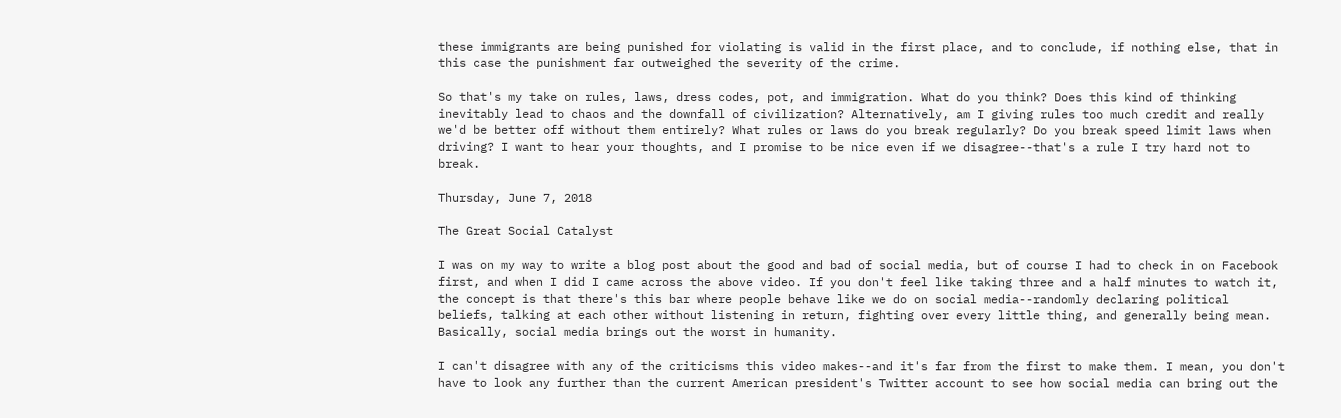these immigrants are being punished for violating is valid in the first place, and to conclude, if nothing else, that in this case the punishment far outweighed the severity of the crime.

So that's my take on rules, laws, dress codes, pot, and immigration. What do you think? Does this kind of thinking inevitably lead to chaos and the downfall of civilization? Alternatively, am I giving rules too much credit and really we'd be better off without them entirely? What rules or laws do you break regularly? Do you break speed limit laws when driving? I want to hear your thoughts, and I promise to be nice even if we disagree--that's a rule I try hard not to break.

Thursday, June 7, 2018

The Great Social Catalyst

I was on my way to write a blog post about the good and bad of social media, but of course I had to check in on Facebook first, and when I did I came across the above video. If you don't feel like taking three and a half minutes to watch it, the concept is that there's this bar where people behave like we do on social media--randomly declaring political beliefs, talking at each other without listening in return, fighting over every little thing, and generally being mean. Basically, social media brings out the worst in humanity.

I can't disagree with any of the criticisms this video makes--and it's far from the first to make them. I mean, you don't have to look any further than the current American president's Twitter account to see how social media can bring out the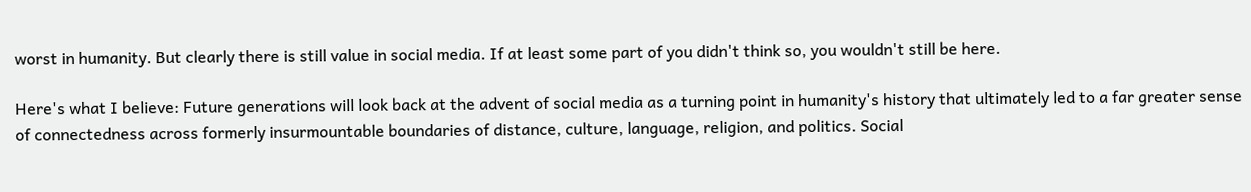worst in humanity. But clearly there is still value in social media. If at least some part of you didn't think so, you wouldn't still be here.

Here's what I believe: Future generations will look back at the advent of social media as a turning point in humanity's history that ultimately led to a far greater sense of connectedness across formerly insurmountable boundaries of distance, culture, language, religion, and politics. Social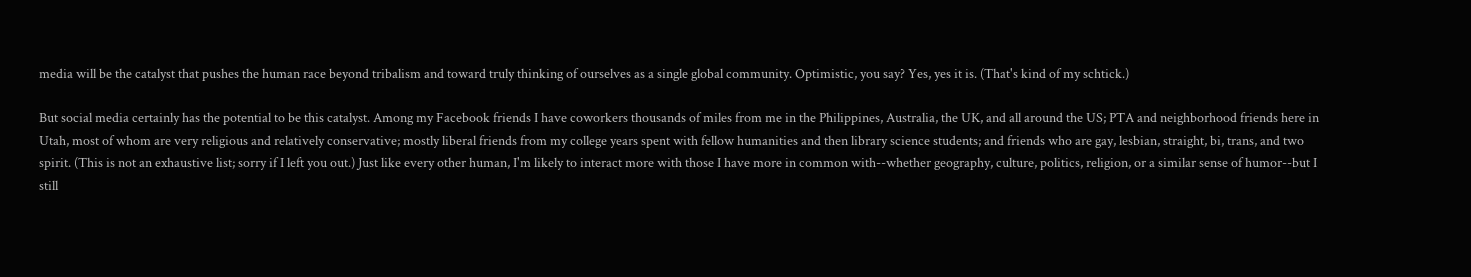media will be the catalyst that pushes the human race beyond tribalism and toward truly thinking of ourselves as a single global community. Optimistic, you say? Yes, yes it is. (That's kind of my schtick.)

But social media certainly has the potential to be this catalyst. Among my Facebook friends I have coworkers thousands of miles from me in the Philippines, Australia, the UK, and all around the US; PTA and neighborhood friends here in Utah, most of whom are very religious and relatively conservative; mostly liberal friends from my college years spent with fellow humanities and then library science students; and friends who are gay, lesbian, straight, bi, trans, and two spirit. (This is not an exhaustive list; sorry if I left you out.) Just like every other human, I'm likely to interact more with those I have more in common with--whether geography, culture, politics, religion, or a similar sense of humor--but I still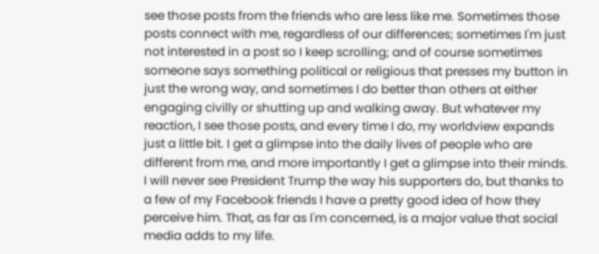see those posts from the friends who are less like me. Sometimes those posts connect with me, regardless of our differences; sometimes I'm just not interested in a post so I keep scrolling; and of course sometimes someone says something political or religious that presses my button in just the wrong way, and sometimes I do better than others at either engaging civilly or shutting up and walking away. But whatever my reaction, I see those posts, and every time I do, my worldview expands just a little bit. I get a glimpse into the daily lives of people who are different from me, and more importantly I get a glimpse into their minds. I will never see President Trump the way his supporters do, but thanks to a few of my Facebook friends I have a pretty good idea of how they perceive him. That, as far as I'm concerned, is a major value that social media adds to my life.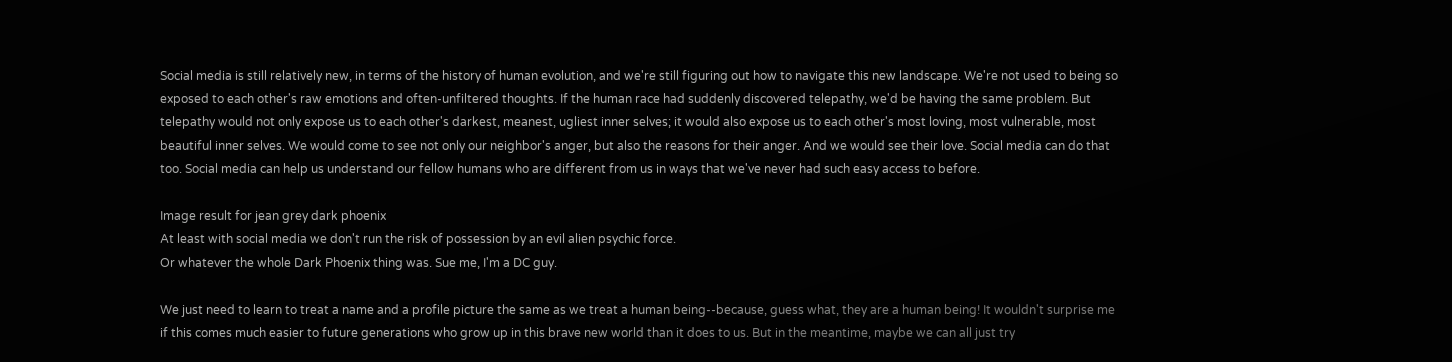Social media is still relatively new, in terms of the history of human evolution, and we're still figuring out how to navigate this new landscape. We're not used to being so exposed to each other's raw emotions and often-unfiltered thoughts. If the human race had suddenly discovered telepathy, we'd be having the same problem. But telepathy would not only expose us to each other's darkest, meanest, ugliest inner selves; it would also expose us to each other's most loving, most vulnerable, most beautiful inner selves. We would come to see not only our neighbor's anger, but also the reasons for their anger. And we would see their love. Social media can do that too. Social media can help us understand our fellow humans who are different from us in ways that we've never had such easy access to before.

Image result for jean grey dark phoenix
At least with social media we don't run the risk of possession by an evil alien psychic force.
Or whatever the whole Dark Phoenix thing was. Sue me, I'm a DC guy.

We just need to learn to treat a name and a profile picture the same as we treat a human being--because, guess what, they are a human being! It wouldn't surprise me if this comes much easier to future generations who grow up in this brave new world than it does to us. But in the meantime, maybe we can all just try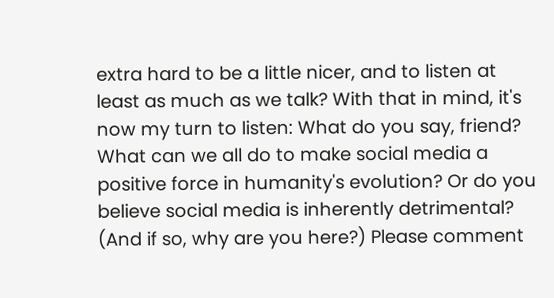extra hard to be a little nicer, and to listen at least as much as we talk? With that in mind, it's now my turn to listen: What do you say, friend? What can we all do to make social media a positive force in humanity's evolution? Or do you believe social media is inherently detrimental? (And if so, why are you here?) Please comment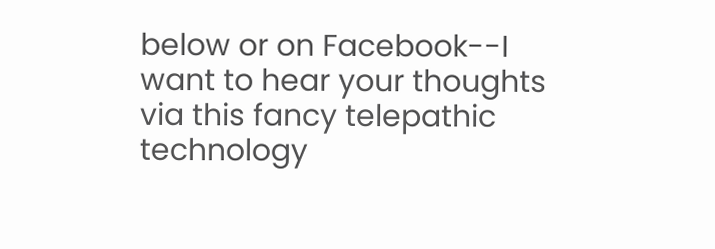below or on Facebook--I want to hear your thoughts via this fancy telepathic technology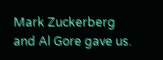Mark Zuckerberg and Al Gore gave us.